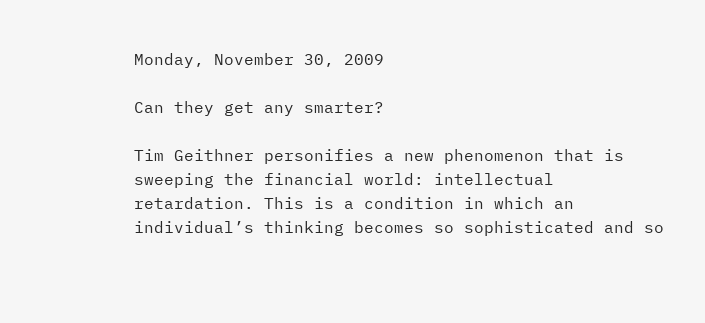Monday, November 30, 2009

Can they get any smarter?

Tim Geithner personifies a new phenomenon that is sweeping the financial world: intellectual retardation. This is a condition in which an individual’s thinking becomes so sophisticated and so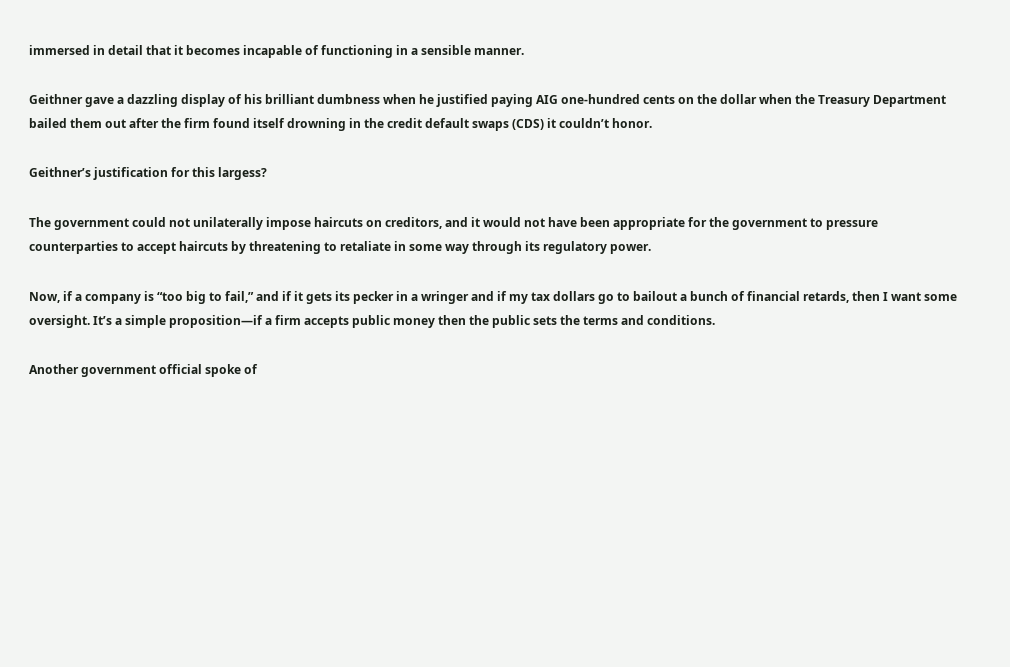immersed in detail that it becomes incapable of functioning in a sensible manner.

Geithner gave a dazzling display of his brilliant dumbness when he justified paying AIG one-hundred cents on the dollar when the Treasury Department bailed them out after the firm found itself drowning in the credit default swaps (CDS) it couldn’t honor.

Geithner’s justification for this largess?

The government could not unilaterally impose haircuts on creditors, and it would not have been appropriate for the government to pressure counterparties to accept haircuts by threatening to retaliate in some way through its regulatory power.

Now, if a company is “too big to fail,” and if it gets its pecker in a wringer and if my tax dollars go to bailout a bunch of financial retards, then I want some oversight. It’s a simple proposition—if a firm accepts public money then the public sets the terms and conditions.

Another government official spoke of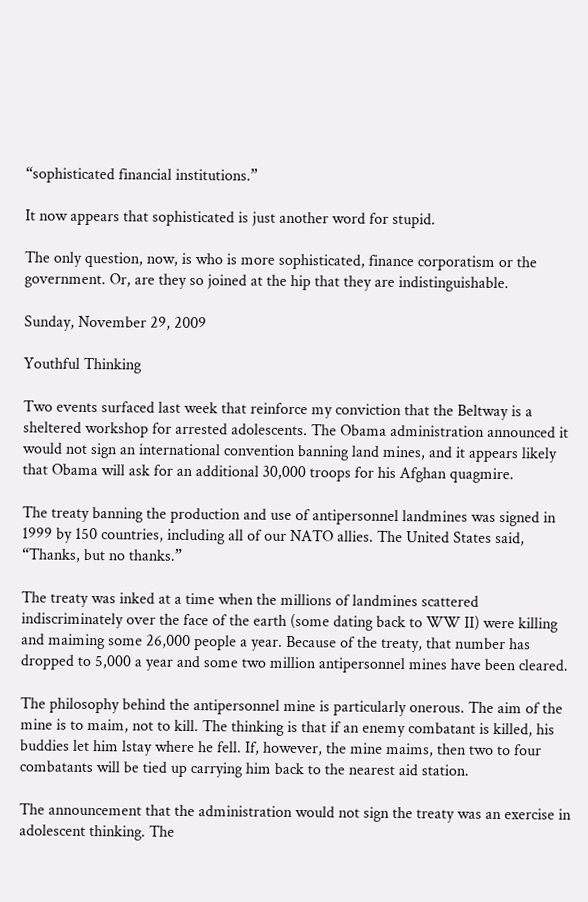“sophisticated financial institutions.”

It now appears that sophisticated is just another word for stupid.

The only question, now, is who is more sophisticated, finance corporatism or the government. Or, are they so joined at the hip that they are indistinguishable.

Sunday, November 29, 2009

Youthful Thinking

Two events surfaced last week that reinforce my conviction that the Beltway is a sheltered workshop for arrested adolescents. The Obama administration announced it would not sign an international convention banning land mines, and it appears likely that Obama will ask for an additional 30,000 troops for his Afghan quagmire.

The treaty banning the production and use of antipersonnel landmines was signed in 1999 by 150 countries, including all of our NATO allies. The United States said, “Thanks, but no thanks.”

The treaty was inked at a time when the millions of landmines scattered indiscriminately over the face of the earth (some dating back to WW II) were killing and maiming some 26,000 people a year. Because of the treaty, that number has dropped to 5,000 a year and some two million antipersonnel mines have been cleared.

The philosophy behind the antipersonnel mine is particularly onerous. The aim of the mine is to maim, not to kill. The thinking is that if an enemy combatant is killed, his buddies let him lstay where he fell. If, however, the mine maims, then two to four combatants will be tied up carrying him back to the nearest aid station.

The announcement that the administration would not sign the treaty was an exercise in adolescent thinking. The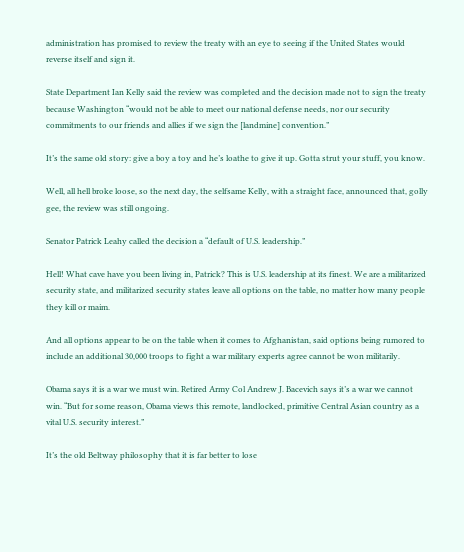administration has promised to review the treaty with an eye to seeing if the United States would reverse itself and sign it.

State Department Ian Kelly said the review was completed and the decision made not to sign the treaty because Washington “would not be able to meet our national defense needs, nor our security commitments to our friends and allies if we sign the [landmine] convention.”

It’s the same old story: give a boy a toy and he’s loathe to give it up. Gotta strut your stuff, you know.

Well, all hell broke loose, so the next day, the selfsame Kelly, with a straight face, announced that, golly gee, the review was still ongoing.

Senator Patrick Leahy called the decision a “default of U.S. leadership.”

Hell! What cave have you been living in, Patrick? This is U.S. leadership at its finest. We are a militarized security state, and militarized security states leave all options on the table, no matter how many people they kill or maim.

And all options appear to be on the table when it comes to Afghanistan, said options being rumored to include an additional 30,000 troops to fight a war military experts agree cannot be won militarily.

Obama says it is a war we must win. Retired Army Col Andrew J. Bacevich says it’s a war we cannot win. “But for some reason, Obama views this remote, landlocked, primitive Central Asian country as a vital U.S. security interest.”

It’s the old Beltway philosophy that it is far better to lose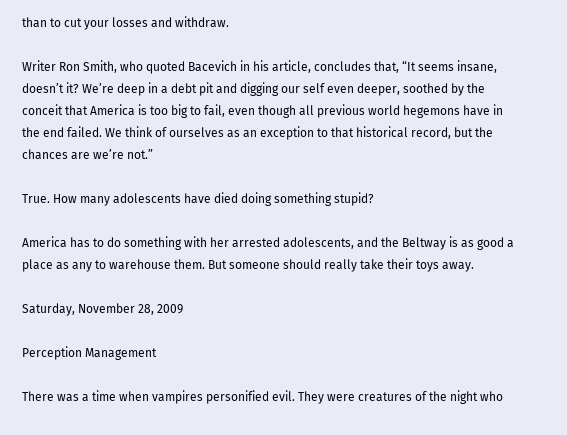than to cut your losses and withdraw.

Writer Ron Smith, who quoted Bacevich in his article, concludes that, “It seems insane, doesn’t it? We’re deep in a debt pit and digging our self even deeper, soothed by the conceit that America is too big to fail, even though all previous world hegemons have in the end failed. We think of ourselves as an exception to that historical record, but the chances are we’re not.”

True. How many adolescents have died doing something stupid?

America has to do something with her arrested adolescents, and the Beltway is as good a place as any to warehouse them. But someone should really take their toys away.

Saturday, November 28, 2009

Perception Management

There was a time when vampires personified evil. They were creatures of the night who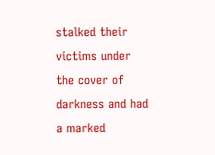stalked their victims under the cover of darkness and had a marked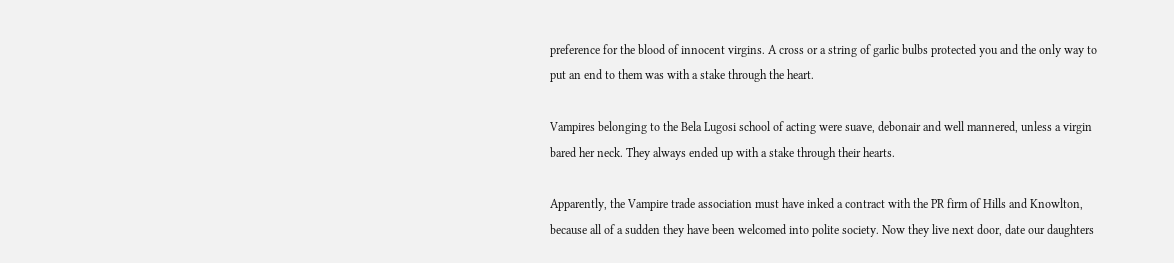preference for the blood of innocent virgins. A cross or a string of garlic bulbs protected you and the only way to put an end to them was with a stake through the heart.

Vampires belonging to the Bela Lugosi school of acting were suave, debonair and well mannered, unless a virgin bared her neck. They always ended up with a stake through their hearts.

Apparently, the Vampire trade association must have inked a contract with the PR firm of Hills and Knowlton, because all of a sudden they have been welcomed into polite society. Now they live next door, date our daughters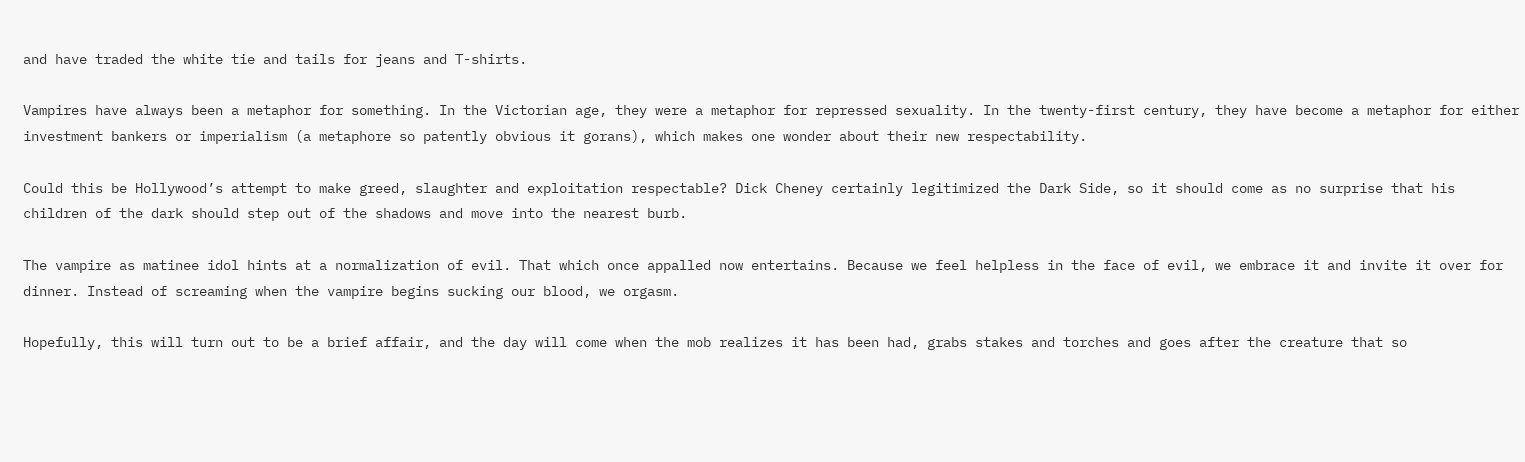and have traded the white tie and tails for jeans and T-shirts.

Vampires have always been a metaphor for something. In the Victorian age, they were a metaphor for repressed sexuality. In the twenty-first century, they have become a metaphor for either investment bankers or imperialism (a metaphore so patently obvious it gorans), which makes one wonder about their new respectability.

Could this be Hollywood’s attempt to make greed, slaughter and exploitation respectable? Dick Cheney certainly legitimized the Dark Side, so it should come as no surprise that his children of the dark should step out of the shadows and move into the nearest burb.

The vampire as matinee idol hints at a normalization of evil. That which once appalled now entertains. Because we feel helpless in the face of evil, we embrace it and invite it over for dinner. Instead of screaming when the vampire begins sucking our blood, we orgasm.

Hopefully, this will turn out to be a brief affair, and the day will come when the mob realizes it has been had, grabs stakes and torches and goes after the creature that so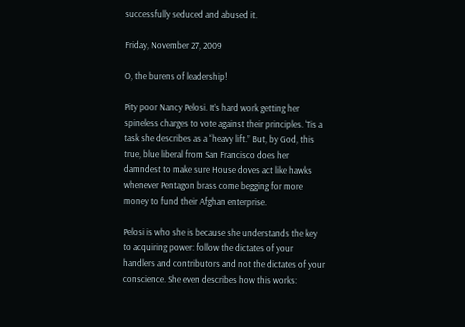successfully seduced and abused it.

Friday, November 27, 2009

O, the burens of leadership!

Pity poor Nancy Pelosi. It’s hard work getting her spineless charges to vote against their principles. ‘Tis a task she describes as a “heavy lift.” But, by God, this true, blue liberal from San Francisco does her damndest to make sure House doves act like hawks whenever Pentagon brass come begging for more money to fund their Afghan enterprise.

Pelosi is who she is because she understands the key to acquiring power: follow the dictates of your handlers and contributors and not the dictates of your conscience. She even describes how this works: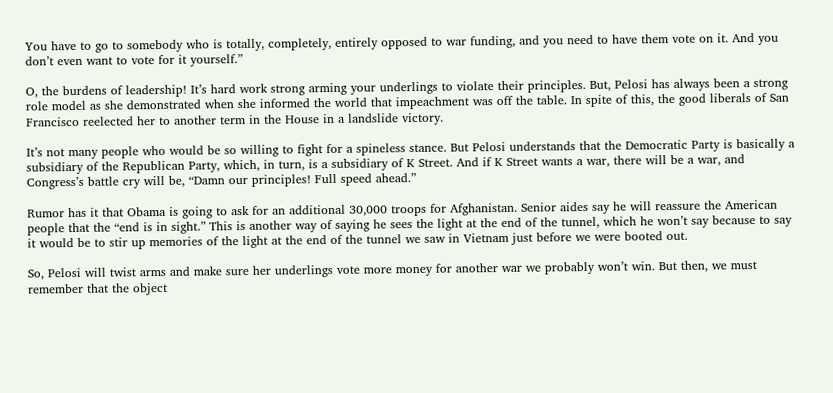You have to go to somebody who is totally, completely, entirely opposed to war funding, and you need to have them vote on it. And you don’t even want to vote for it yourself.”

O, the burdens of leadership! It’s hard work strong arming your underlings to violate their principles. But, Pelosi has always been a strong role model as she demonstrated when she informed the world that impeachment was off the table. In spite of this, the good liberals of San Francisco reelected her to another term in the House in a landslide victory.

It’s not many people who would be so willing to fight for a spineless stance. But Pelosi understands that the Democratic Party is basically a subsidiary of the Republican Party, which, in turn, is a subsidiary of K Street. And if K Street wants a war, there will be a war, and Congress’s battle cry will be, “Damn our principles! Full speed ahead.”

Rumor has it that Obama is going to ask for an additional 30,000 troops for Afghanistan. Senior aides say he will reassure the American people that the “end is in sight.” This is another way of saying he sees the light at the end of the tunnel, which he won’t say because to say it would be to stir up memories of the light at the end of the tunnel we saw in Vietnam just before we were booted out.

So, Pelosi will twist arms and make sure her underlings vote more money for another war we probably won’t win. But then, we must remember that the object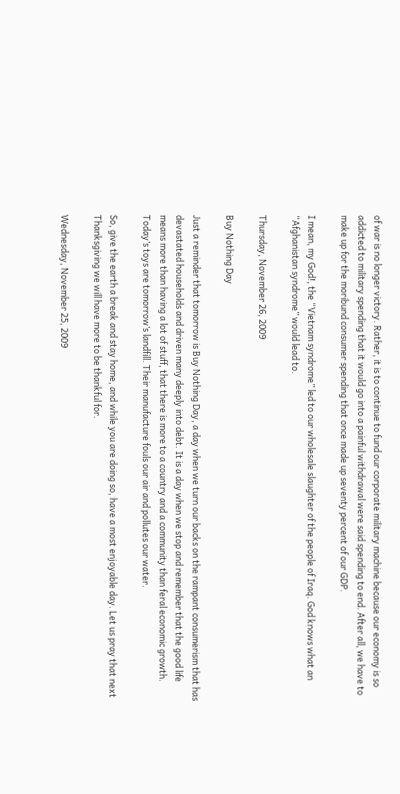of war is no longer victory. Rather, it is to continue to fund our corporate military machine because our economy is so addicted to military spending that it would go into a painful withdrawal were said spending to end. After all, we have to make up for the moribund consumer spending that once made up seventy percent of our GDP.

I mean, my God!, the “Vietnam syndrome” led to our wholesale slaughter of the people of Iraq. God knows what an “Afghanistan syndrome” would lead to.

Thursday, November 26, 2009

Buy Nothing Day

Just a reminder that tomorrow is Buy Nothing Day, a day when we turn our backs on the rampant consumerism that has devastated households and driven many deeply into debt. It is a day when we stop and remember that the good life means more than having a lot of stuff, that there is more to a country and a community than feral economic growth. Today’s toys are tomorrow’s landfill. Their manufacture fouls our air and pollutes our water.

So, give the earth a break and stay home, and while you are doing so, have a most enjoyable day. Let us pray that next Thanksgiving we will have more to be thankful for.

Wednesday, November 25, 2009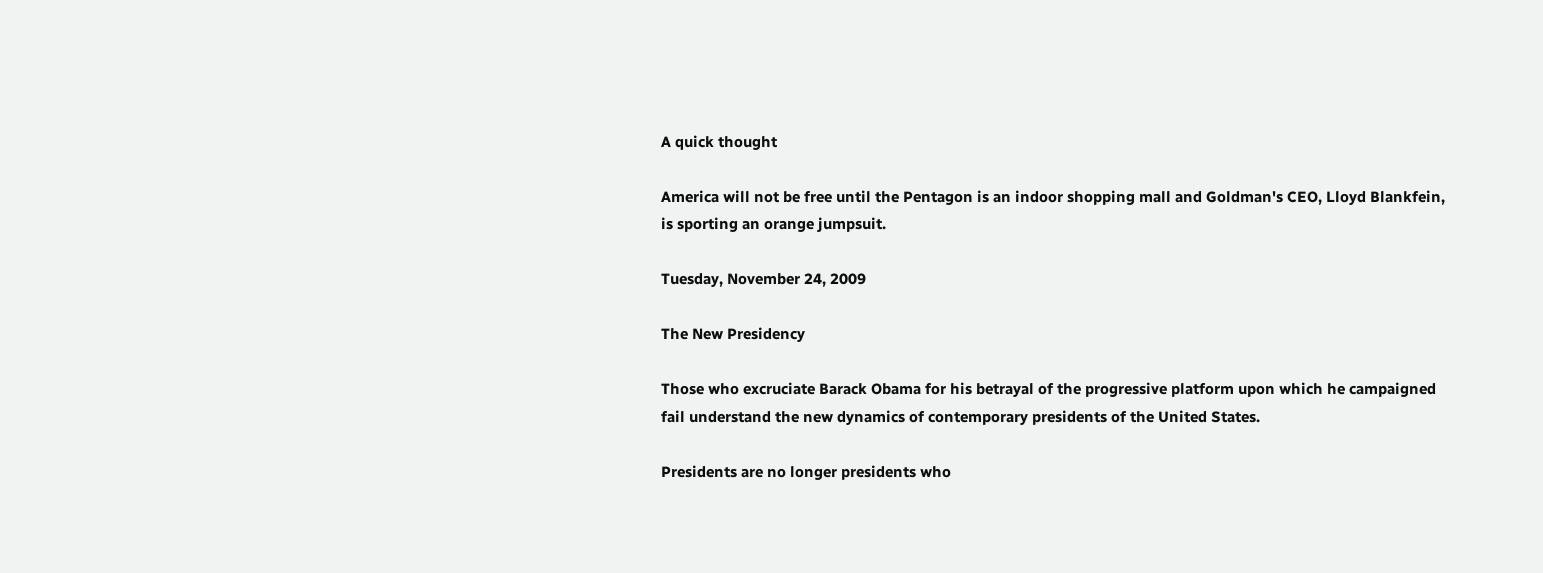A quick thought

America will not be free until the Pentagon is an indoor shopping mall and Goldman's CEO, Lloyd Blankfein, is sporting an orange jumpsuit.

Tuesday, November 24, 2009

The New Presidency

Those who excruciate Barack Obama for his betrayal of the progressive platform upon which he campaigned fail understand the new dynamics of contemporary presidents of the United States.

Presidents are no longer presidents who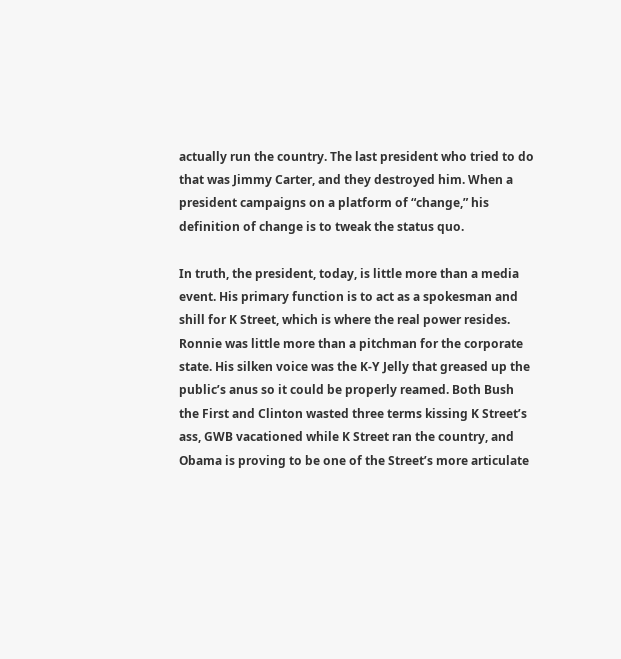actually run the country. The last president who tried to do that was Jimmy Carter, and they destroyed him. When a president campaigns on a platform of “change,” his definition of change is to tweak the status quo.

In truth, the president, today, is little more than a media event. His primary function is to act as a spokesman and shill for K Street, which is where the real power resides. Ronnie was little more than a pitchman for the corporate state. His silken voice was the K-Y Jelly that greased up the public’s anus so it could be properly reamed. Both Bush the First and Clinton wasted three terms kissing K Street’s ass, GWB vacationed while K Street ran the country, and Obama is proving to be one of the Street’s more articulate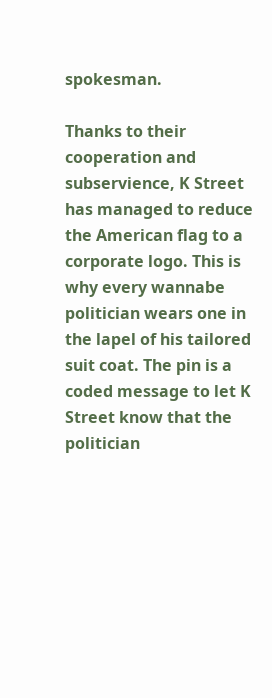spokesman.

Thanks to their cooperation and subservience, K Street has managed to reduce the American flag to a corporate logo. This is why every wannabe politician wears one in the lapel of his tailored suit coat. The pin is a coded message to let K Street know that the politician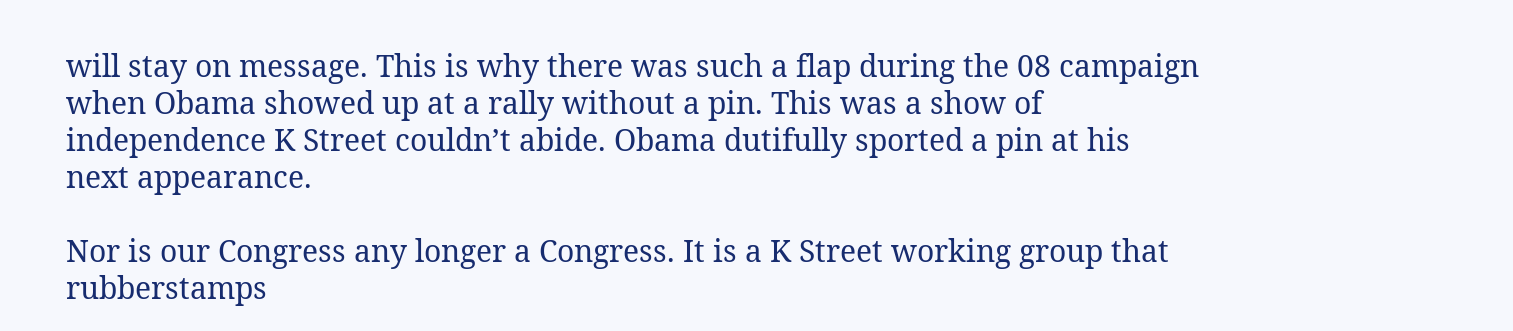will stay on message. This is why there was such a flap during the 08 campaign when Obama showed up at a rally without a pin. This was a show of independence K Street couldn’t abide. Obama dutifully sported a pin at his next appearance.

Nor is our Congress any longer a Congress. It is a K Street working group that rubberstamps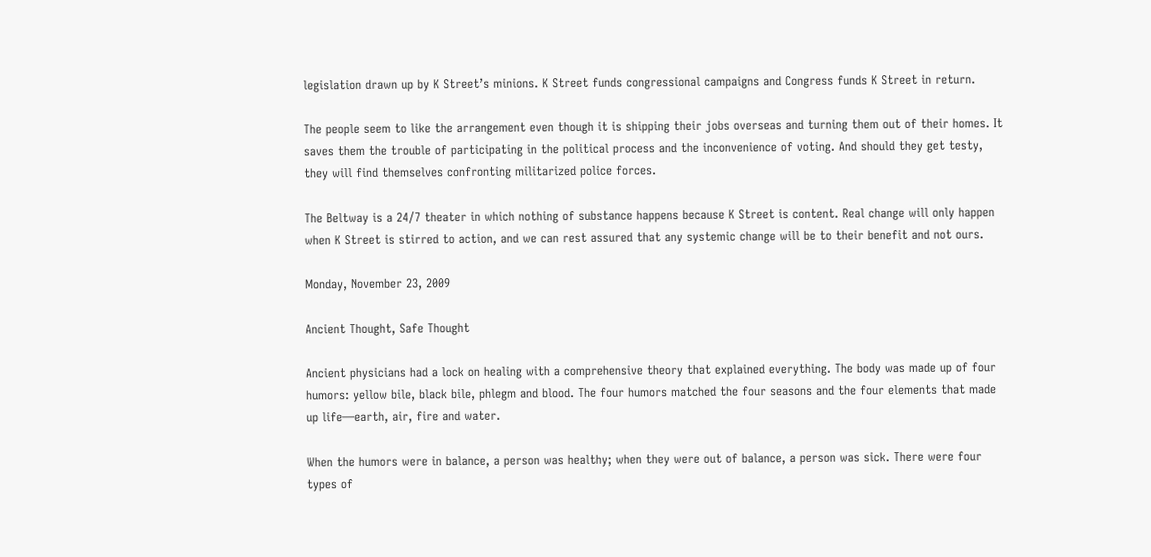legislation drawn up by K Street’s minions. K Street funds congressional campaigns and Congress funds K Street in return.

The people seem to like the arrangement even though it is shipping their jobs overseas and turning them out of their homes. It saves them the trouble of participating in the political process and the inconvenience of voting. And should they get testy, they will find themselves confronting militarized police forces.

The Beltway is a 24/7 theater in which nothing of substance happens because K Street is content. Real change will only happen when K Street is stirred to action, and we can rest assured that any systemic change will be to their benefit and not ours.

Monday, November 23, 2009

Ancient Thought, Safe Thought

Ancient physicians had a lock on healing with a comprehensive theory that explained everything. The body was made up of four humors: yellow bile, black bile, phlegm and blood. The four humors matched the four seasons and the four elements that made up life—earth, air, fire and water.

When the humors were in balance, a person was healthy; when they were out of balance, a person was sick. There were four types of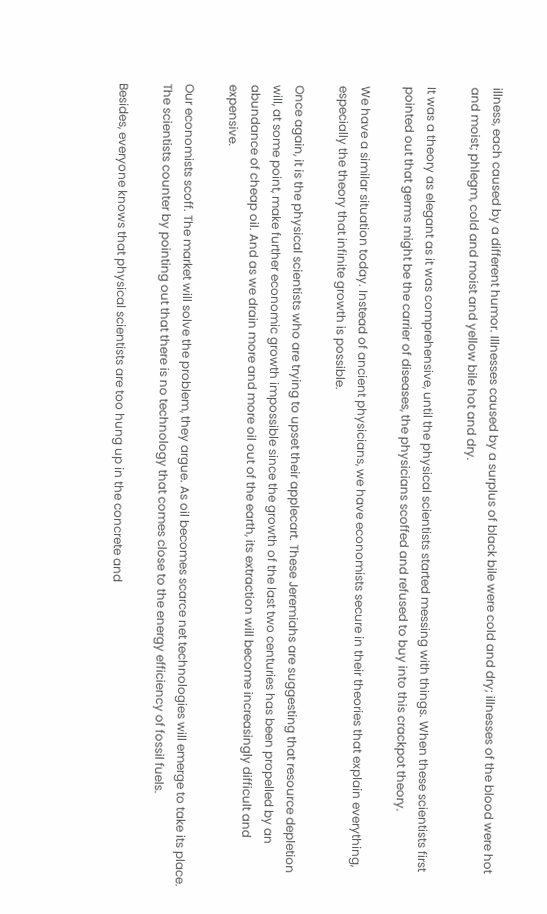illness, each caused by a different humor. Illnesses caused by a surplus of black bile were cold and dry; illnesses of the blood were hot and moist; phlegm, cold and moist and yellow bile hot and dry.

It was a theory as elegant as it was comprehensive, until the physical scientists started messing with things. When these scientists first pointed out that germs might be the carrier of diseases, the physicians scoffed and refused to buy into this crackpot theory.

We have a similar situation today. Instead of ancient physicians, we have economists secure in their theories that explain everything, especially the theory that infinite growth is possible.

Once again, it is the physical scientists who are trying to upset their applecart. These Jeremiahs are suggesting that resource depletion will, at some point, make further economic growth impossible since the growth of the last two centuries has been propelled by an abundance of cheap oil. And as we drain more and more oil out of the earth, its extraction will become increasingly difficult and expensive.

Our economists scoff. The market will solve the problem, they argue. As oil becomes scarce net technologies will emerge to take its place. The scientists counter by pointing out that there is no technology that comes close to the energy efficiency of fossil fuels.

Besides, everyone knows that physical scientists are too hung up in the concrete and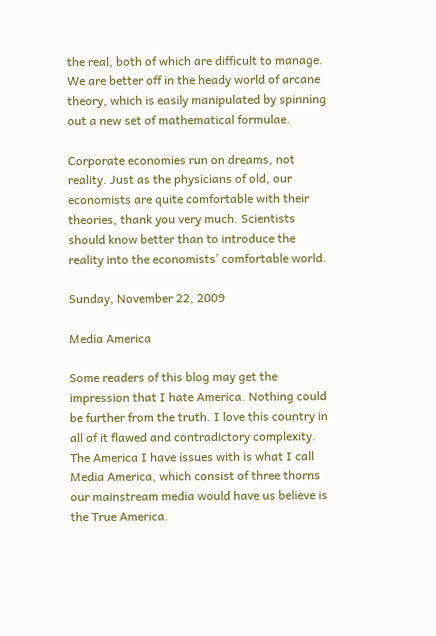the real, both of which are difficult to manage. We are better off in the heady world of arcane theory, which is easily manipulated by spinning out a new set of mathematical formulae.

Corporate economies run on dreams, not reality. Just as the physicians of old, our economists are quite comfortable with their theories, thank you very much. Scientists should know better than to introduce the reality into the economists’ comfortable world.

Sunday, November 22, 2009

Media America

Some readers of this blog may get the impression that I hate America. Nothing could be further from the truth. I love this country in all of it flawed and contradictory complexity. The America I have issues with is what I call Media America, which consist of three thorns our mainstream media would have us believe is the True America.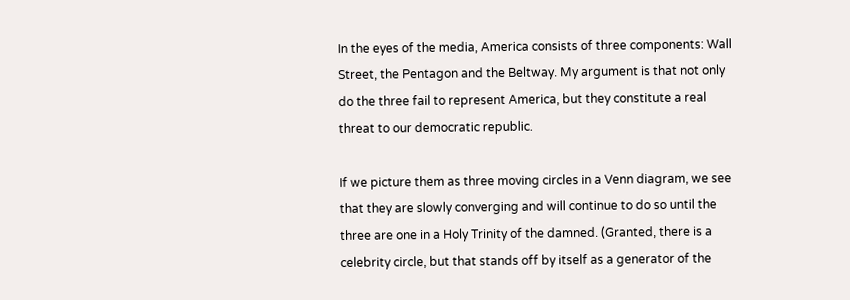In the eyes of the media, America consists of three components: Wall Street, the Pentagon and the Beltway. My argument is that not only do the three fail to represent America, but they constitute a real threat to our democratic republic.

If we picture them as three moving circles in a Venn diagram, we see that they are slowly converging and will continue to do so until the three are one in a Holy Trinity of the damned. (Granted, there is a celebrity circle, but that stands off by itself as a generator of the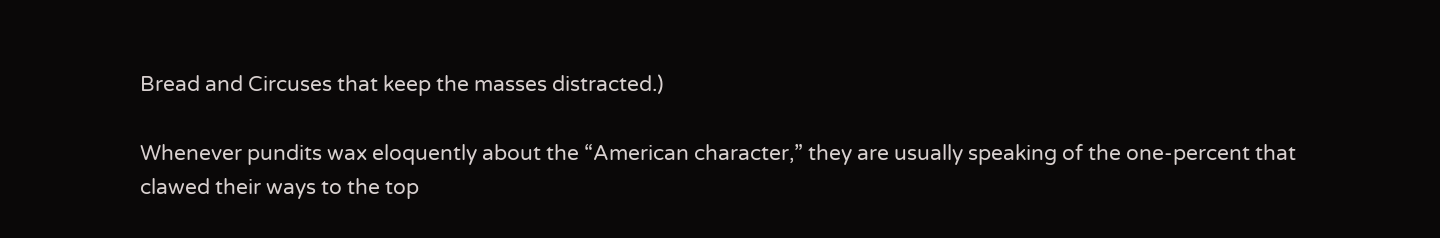Bread and Circuses that keep the masses distracted.)

Whenever pundits wax eloquently about the “American character,” they are usually speaking of the one-percent that clawed their ways to the top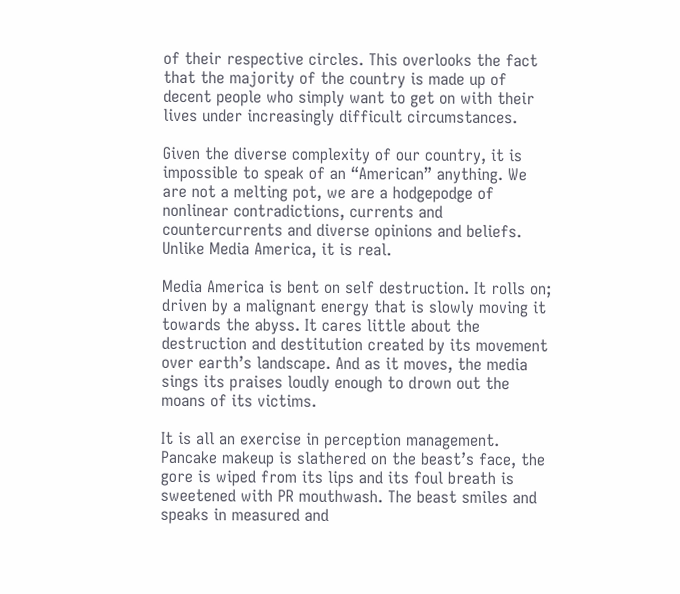of their respective circles. This overlooks the fact that the majority of the country is made up of decent people who simply want to get on with their lives under increasingly difficult circumstances.

Given the diverse complexity of our country, it is impossible to speak of an “American” anything. We are not a melting pot, we are a hodgepodge of nonlinear contradictions, currents and countercurrents and diverse opinions and beliefs. Unlike Media America, it is real.

Media America is bent on self destruction. It rolls on; driven by a malignant energy that is slowly moving it towards the abyss. It cares little about the destruction and destitution created by its movement over earth’s landscape. And as it moves, the media sings its praises loudly enough to drown out the moans of its victims.

It is all an exercise in perception management. Pancake makeup is slathered on the beast’s face, the gore is wiped from its lips and its foul breath is sweetened with PR mouthwash. The beast smiles and speaks in measured and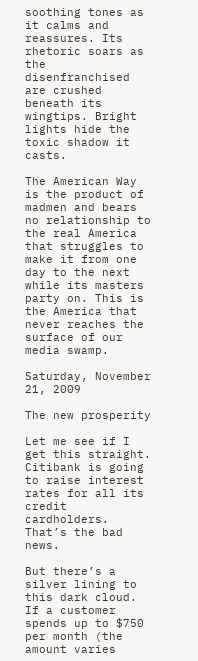soothing tones as it calms and reassures. Its rhetoric soars as the disenfranchised are crushed beneath its wingtips. Bright lights hide the toxic shadow it casts.

The American Way is the product of madmen and bears no relationship to the real America that struggles to make it from one day to the next while its masters party on. This is the America that never reaches the surface of our media swamp.

Saturday, November 21, 2009

The new prosperity

Let me see if I get this straight. Citibank is going to raise interest rates for all its credit cardholders. That’s the bad news.

But there’s a silver lining to this dark cloud. If a customer spends up to $750 per month (the amount varies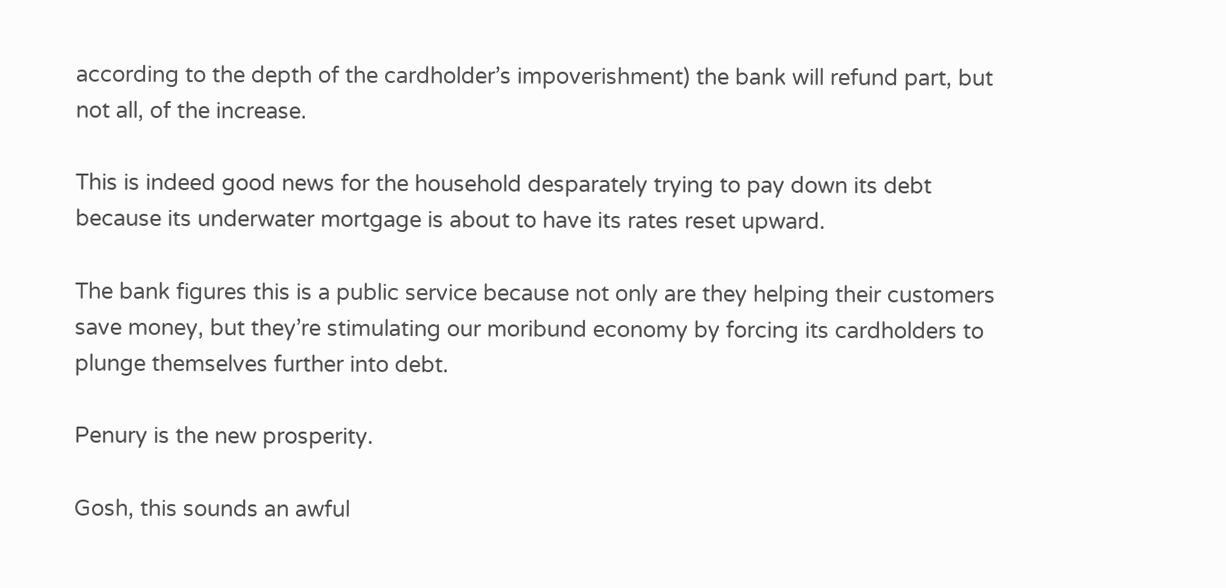according to the depth of the cardholder’s impoverishment) the bank will refund part, but not all, of the increase.

This is indeed good news for the household desparately trying to pay down its debt because its underwater mortgage is about to have its rates reset upward.

The bank figures this is a public service because not only are they helping their customers save money, but they’re stimulating our moribund economy by forcing its cardholders to plunge themselves further into debt.

Penury is the new prosperity.

Gosh, this sounds an awful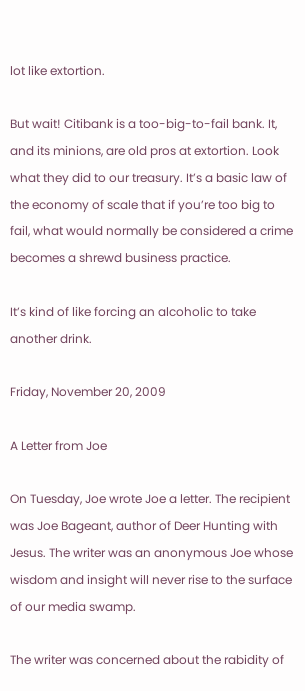lot like extortion.

But wait! Citibank is a too-big-to-fail bank. It, and its minions, are old pros at extortion. Look what they did to our treasury. It’s a basic law of the economy of scale that if you’re too big to fail, what would normally be considered a crime becomes a shrewd business practice.

It’s kind of like forcing an alcoholic to take another drink.

Friday, November 20, 2009

A Letter from Joe

On Tuesday, Joe wrote Joe a letter. The recipient was Joe Bageant, author of Deer Hunting with Jesus. The writer was an anonymous Joe whose wisdom and insight will never rise to the surface of our media swamp.

The writer was concerned about the rabidity of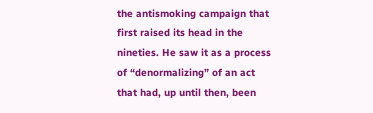the antismoking campaign that first raised its head in the nineties. He saw it as a process of “denormalizing” of an act that had, up until then, been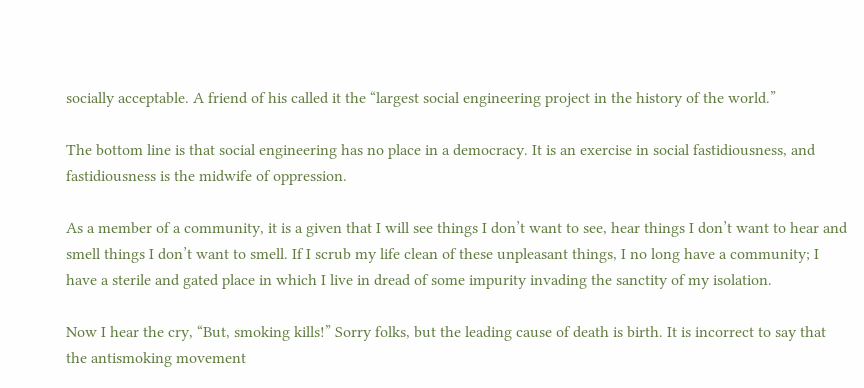socially acceptable. A friend of his called it the “largest social engineering project in the history of the world.”

The bottom line is that social engineering has no place in a democracy. It is an exercise in social fastidiousness, and fastidiousness is the midwife of oppression.

As a member of a community, it is a given that I will see things I don’t want to see, hear things I don’t want to hear and smell things I don’t want to smell. If I scrub my life clean of these unpleasant things, I no long have a community; I have a sterile and gated place in which I live in dread of some impurity invading the sanctity of my isolation.

Now I hear the cry, “But, smoking kills!” Sorry folks, but the leading cause of death is birth. It is incorrect to say that the antismoking movement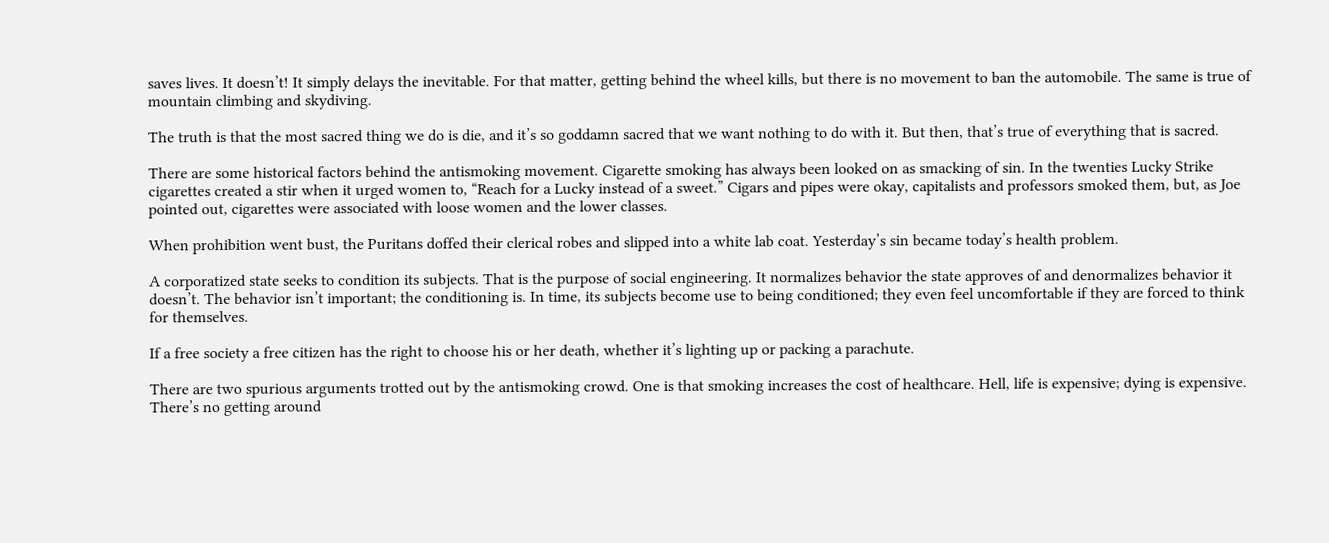saves lives. It doesn’t! It simply delays the inevitable. For that matter, getting behind the wheel kills, but there is no movement to ban the automobile. The same is true of mountain climbing and skydiving.

The truth is that the most sacred thing we do is die, and it’s so goddamn sacred that we want nothing to do with it. But then, that’s true of everything that is sacred.

There are some historical factors behind the antismoking movement. Cigarette smoking has always been looked on as smacking of sin. In the twenties Lucky Strike cigarettes created a stir when it urged women to, “Reach for a Lucky instead of a sweet.” Cigars and pipes were okay, capitalists and professors smoked them, but, as Joe pointed out, cigarettes were associated with loose women and the lower classes.

When prohibition went bust, the Puritans doffed their clerical robes and slipped into a white lab coat. Yesterday’s sin became today’s health problem.

A corporatized state seeks to condition its subjects. That is the purpose of social engineering. It normalizes behavior the state approves of and denormalizes behavior it doesn’t. The behavior isn’t important; the conditioning is. In time, its subjects become use to being conditioned; they even feel uncomfortable if they are forced to think for themselves.

If a free society a free citizen has the right to choose his or her death, whether it’s lighting up or packing a parachute.

There are two spurious arguments trotted out by the antismoking crowd. One is that smoking increases the cost of healthcare. Hell, life is expensive; dying is expensive. There’s no getting around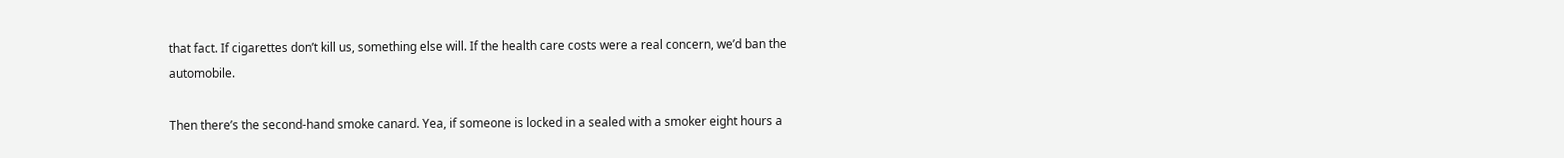that fact. If cigarettes don’t kill us, something else will. If the health care costs were a real concern, we’d ban the automobile.

Then there’s the second-hand smoke canard. Yea, if someone is locked in a sealed with a smoker eight hours a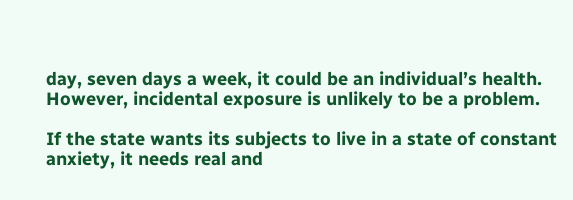day, seven days a week, it could be an individual’s health. However, incidental exposure is unlikely to be a problem.

If the state wants its subjects to live in a state of constant anxiety, it needs real and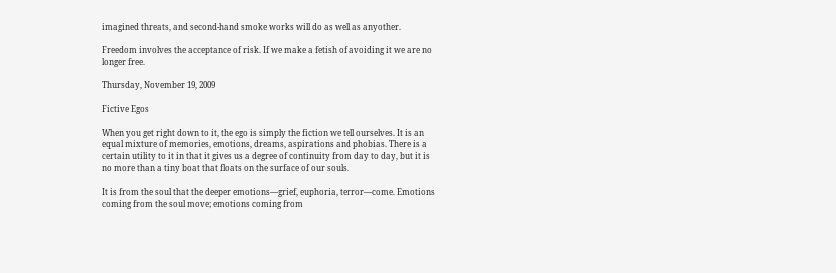imagined threats, and second-hand smoke works will do as well as anyother.

Freedom involves the acceptance of risk. If we make a fetish of avoiding it we are no longer free.

Thursday, November 19, 2009

Fictive Egos

When you get right down to it, the ego is simply the fiction we tell ourselves. It is an equal mixture of memories, emotions, dreams, aspirations and phobias. There is a certain utility to it in that it gives us a degree of continuity from day to day, but it is no more than a tiny boat that floats on the surface of our souls.

It is from the soul that the deeper emotions—grief, euphoria, terror—come. Emotions coming from the soul move; emotions coming from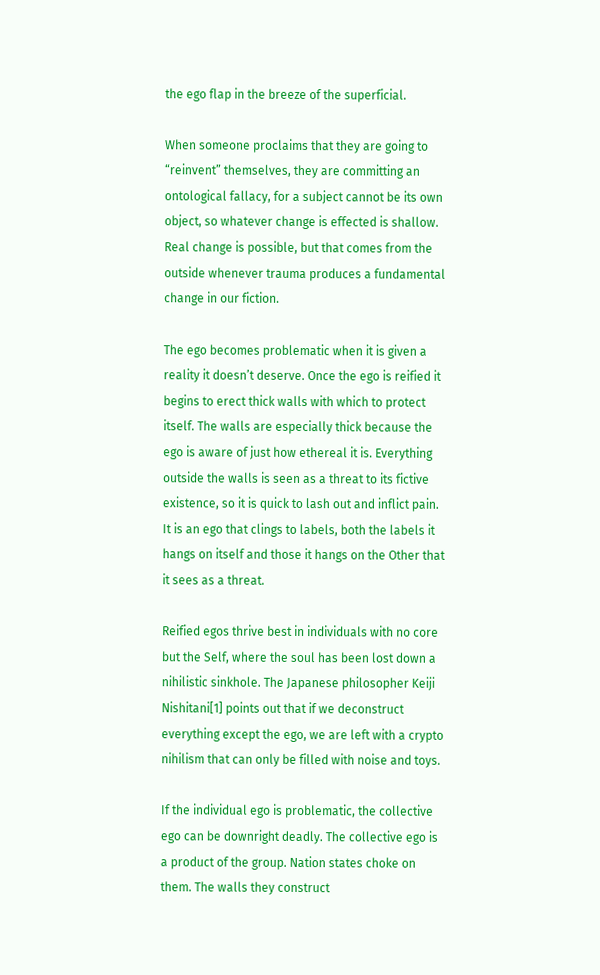the ego flap in the breeze of the superficial.

When someone proclaims that they are going to “reinvent” themselves, they are committing an ontological fallacy, for a subject cannot be its own object, so whatever change is effected is shallow. Real change is possible, but that comes from the outside whenever trauma produces a fundamental change in our fiction.

The ego becomes problematic when it is given a reality it doesn’t deserve. Once the ego is reified it begins to erect thick walls with which to protect itself. The walls are especially thick because the ego is aware of just how ethereal it is. Everything outside the walls is seen as a threat to its fictive existence, so it is quick to lash out and inflict pain. It is an ego that clings to labels, both the labels it hangs on itself and those it hangs on the Other that it sees as a threat.

Reified egos thrive best in individuals with no core but the Self, where the soul has been lost down a nihilistic sinkhole. The Japanese philosopher Keiji Nishitani[1] points out that if we deconstruct everything except the ego, we are left with a crypto nihilism that can only be filled with noise and toys.

If the individual ego is problematic, the collective ego can be downright deadly. The collective ego is a product of the group. Nation states choke on them. The walls they construct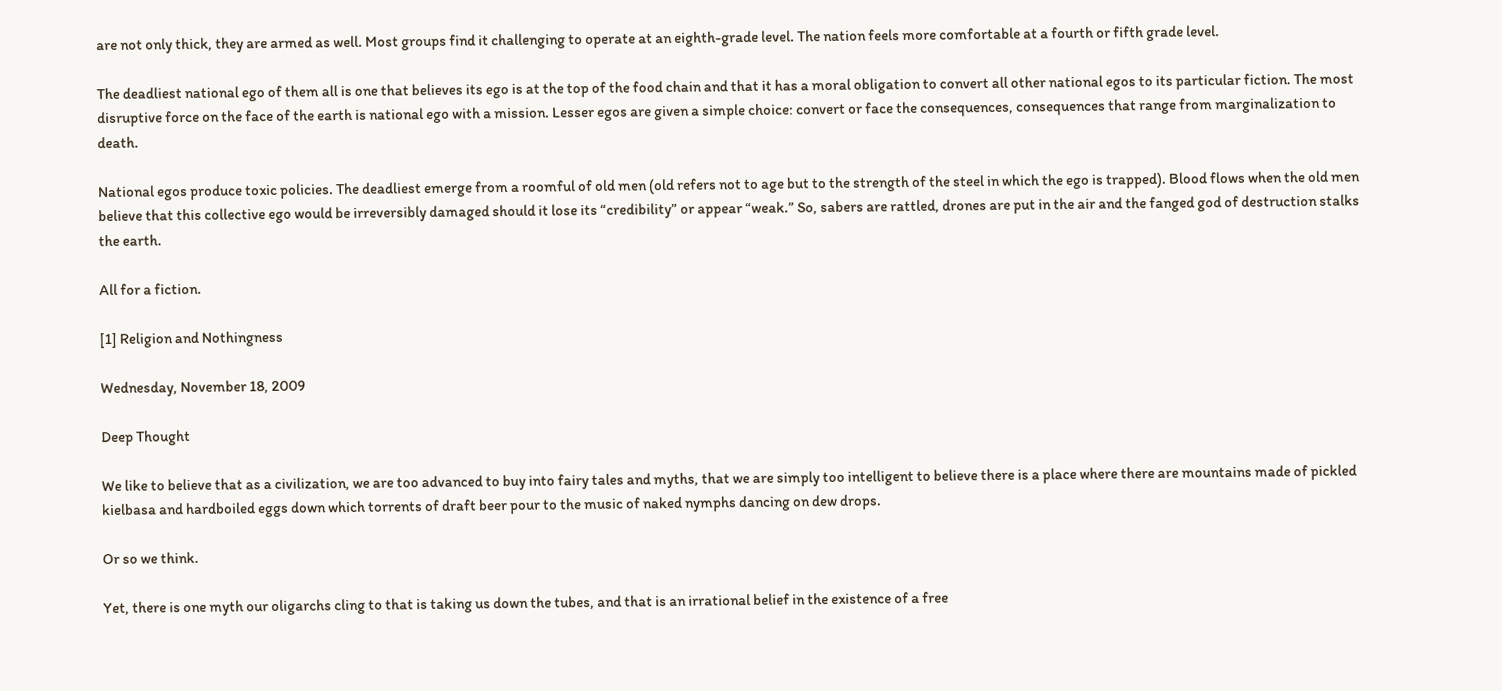are not only thick, they are armed as well. Most groups find it challenging to operate at an eighth-grade level. The nation feels more comfortable at a fourth or fifth grade level.

The deadliest national ego of them all is one that believes its ego is at the top of the food chain and that it has a moral obligation to convert all other national egos to its particular fiction. The most disruptive force on the face of the earth is national ego with a mission. Lesser egos are given a simple choice: convert or face the consequences, consequences that range from marginalization to death.

National egos produce toxic policies. The deadliest emerge from a roomful of old men (old refers not to age but to the strength of the steel in which the ego is trapped). Blood flows when the old men believe that this collective ego would be irreversibly damaged should it lose its “credibility” or appear “weak.” So, sabers are rattled, drones are put in the air and the fanged god of destruction stalks the earth.

All for a fiction.

[1] Religion and Nothingness

Wednesday, November 18, 2009

Deep Thought

We like to believe that as a civilization, we are too advanced to buy into fairy tales and myths, that we are simply too intelligent to believe there is a place where there are mountains made of pickled kielbasa and hardboiled eggs down which torrents of draft beer pour to the music of naked nymphs dancing on dew drops.

Or so we think.

Yet, there is one myth our oligarchs cling to that is taking us down the tubes, and that is an irrational belief in the existence of a free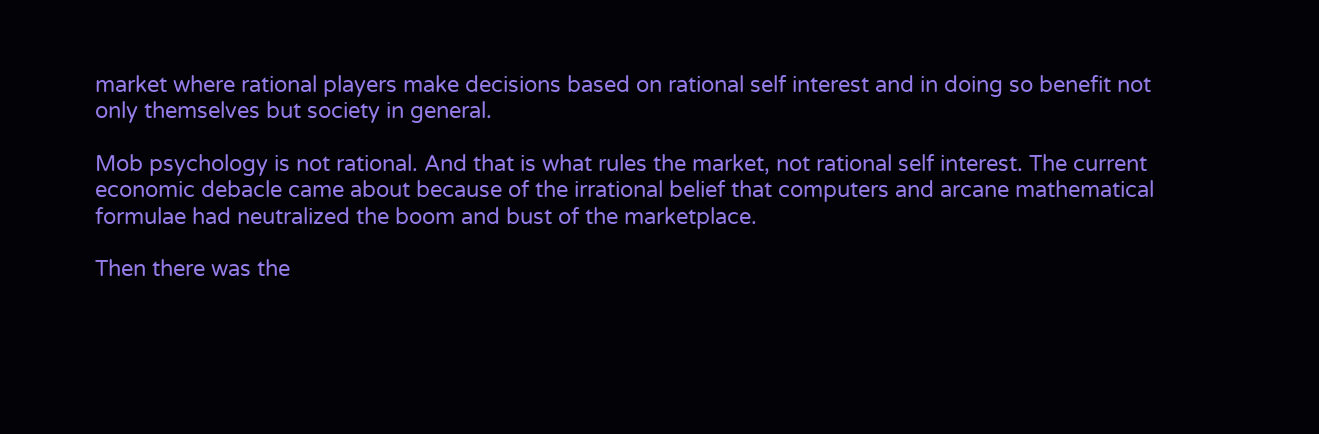market where rational players make decisions based on rational self interest and in doing so benefit not only themselves but society in general.

Mob psychology is not rational. And that is what rules the market, not rational self interest. The current economic debacle came about because of the irrational belief that computers and arcane mathematical formulae had neutralized the boom and bust of the marketplace.

Then there was the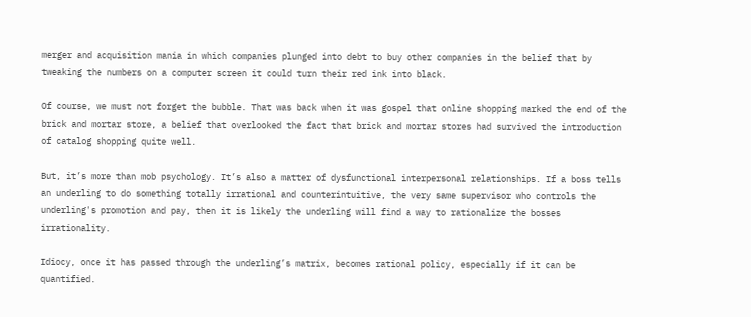merger and acquisition mania in which companies plunged into debt to buy other companies in the belief that by tweaking the numbers on a computer screen it could turn their red ink into black.

Of course, we must not forget the bubble. That was back when it was gospel that online shopping marked the end of the brick and mortar store, a belief that overlooked the fact that brick and mortar stores had survived the introduction of catalog shopping quite well.

But, it’s more than mob psychology. It’s also a matter of dysfunctional interpersonal relationships. If a boss tells an underling to do something totally irrational and counterintuitive, the very same supervisor who controls the underling's promotion and pay, then it is likely the underling will find a way to rationalize the bosses irrationality.

Idiocy, once it has passed through the underling’s matrix, becomes rational policy, especially if it can be quantified.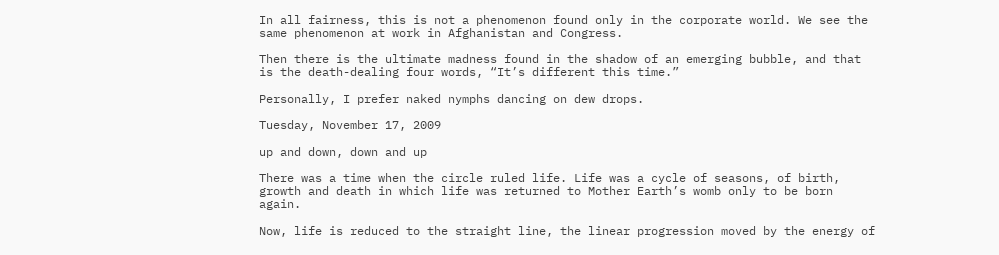In all fairness, this is not a phenomenon found only in the corporate world. We see the same phenomenon at work in Afghanistan and Congress.

Then there is the ultimate madness found in the shadow of an emerging bubble, and that is the death-dealing four words, “It’s different this time.”

Personally, I prefer naked nymphs dancing on dew drops.

Tuesday, November 17, 2009

up and down, down and up

There was a time when the circle ruled life. Life was a cycle of seasons, of birth, growth and death in which life was returned to Mother Earth’s womb only to be born again.

Now, life is reduced to the straight line, the linear progression moved by the energy of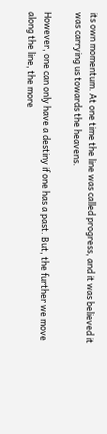its own momentum. At one time the line was called progress, and it was believed it was carrying us towards the heavens.

However, one can only have a destiny if one has a past. But, the further we move along the line, the more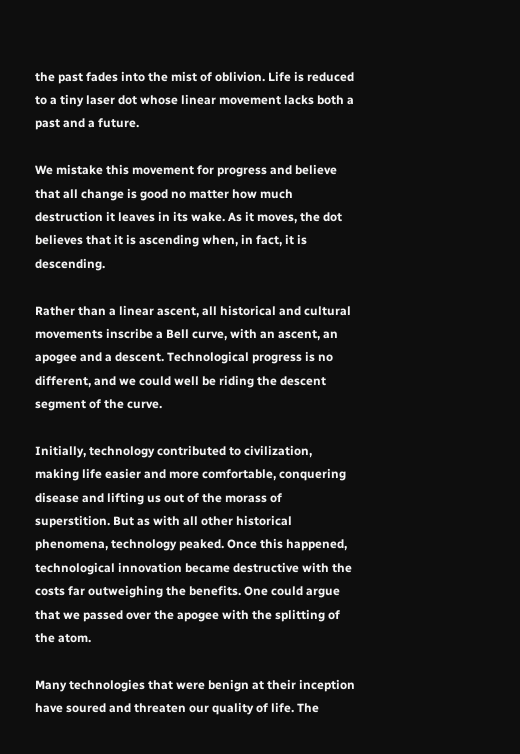the past fades into the mist of oblivion. Life is reduced to a tiny laser dot whose linear movement lacks both a past and a future.

We mistake this movement for progress and believe that all change is good no matter how much destruction it leaves in its wake. As it moves, the dot believes that it is ascending when, in fact, it is descending.

Rather than a linear ascent, all historical and cultural movements inscribe a Bell curve, with an ascent, an apogee and a descent. Technological progress is no different, and we could well be riding the descent segment of the curve.

Initially, technology contributed to civilization, making life easier and more comfortable, conquering disease and lifting us out of the morass of superstition. But as with all other historical phenomena, technology peaked. Once this happened, technological innovation became destructive with the costs far outweighing the benefits. One could argue that we passed over the apogee with the splitting of the atom.

Many technologies that were benign at their inception have soured and threaten our quality of life. The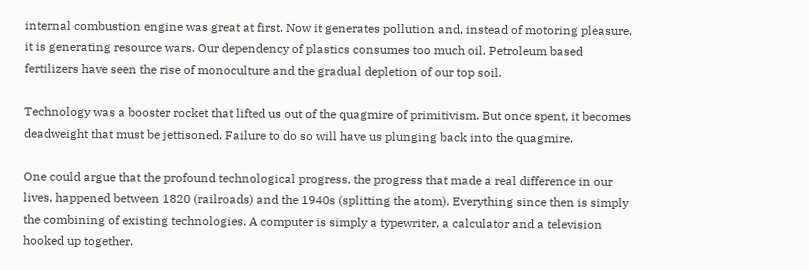internal combustion engine was great at first. Now it generates pollution and, instead of motoring pleasure, it is generating resource wars. Our dependency of plastics consumes too much oil. Petroleum based fertilizers have seen the rise of monoculture and the gradual depletion of our top soil.

Technology was a booster rocket that lifted us out of the quagmire of primitivism. But once spent, it becomes deadweight that must be jettisoned. Failure to do so will have us plunging back into the quagmire.

One could argue that the profound technological progress, the progress that made a real difference in our lives, happened between 1820 (railroads) and the 1940s (splitting the atom). Everything since then is simply the combining of existing technologies. A computer is simply a typewriter, a calculator and a television hooked up together.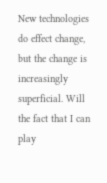New technologies do effect change, but the change is increasingly superficial. Will the fact that I can play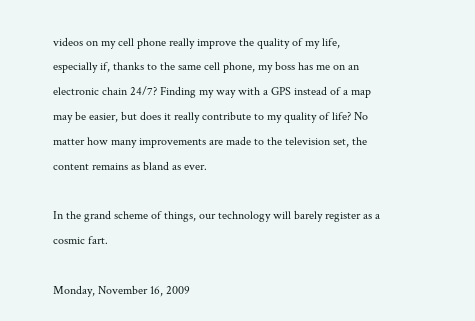videos on my cell phone really improve the quality of my life, especially if, thanks to the same cell phone, my boss has me on an electronic chain 24/7? Finding my way with a GPS instead of a map may be easier, but does it really contribute to my quality of life? No matter how many improvements are made to the television set, the content remains as bland as ever.

In the grand scheme of things, our technology will barely register as a cosmic fart.

Monday, November 16, 2009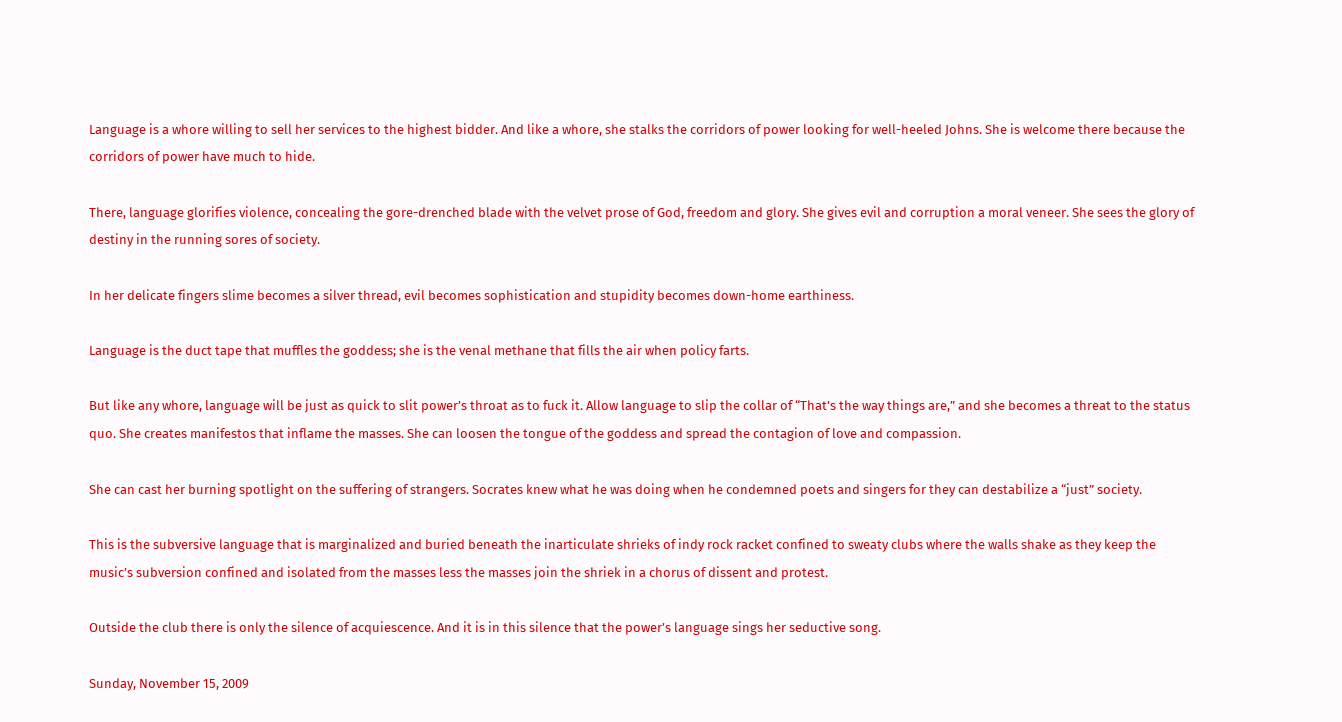Language is a whore willing to sell her services to the highest bidder. And like a whore, she stalks the corridors of power looking for well-heeled Johns. She is welcome there because the corridors of power have much to hide.

There, language glorifies violence, concealing the gore-drenched blade with the velvet prose of God, freedom and glory. She gives evil and corruption a moral veneer. She sees the glory of destiny in the running sores of society.

In her delicate fingers slime becomes a silver thread, evil becomes sophistication and stupidity becomes down-home earthiness.

Language is the duct tape that muffles the goddess; she is the venal methane that fills the air when policy farts.

But like any whore, language will be just as quick to slit power’s throat as to fuck it. Allow language to slip the collar of “That’s the way things are,” and she becomes a threat to the status quo. She creates manifestos that inflame the masses. She can loosen the tongue of the goddess and spread the contagion of love and compassion.

She can cast her burning spotlight on the suffering of strangers. Socrates knew what he was doing when he condemned poets and singers for they can destabilize a “just” society.

This is the subversive language that is marginalized and buried beneath the inarticulate shrieks of indy rock racket confined to sweaty clubs where the walls shake as they keep the music’s subversion confined and isolated from the masses less the masses join the shriek in a chorus of dissent and protest.

Outside the club there is only the silence of acquiescence. And it is in this silence that the power’s language sings her seductive song.

Sunday, November 15, 2009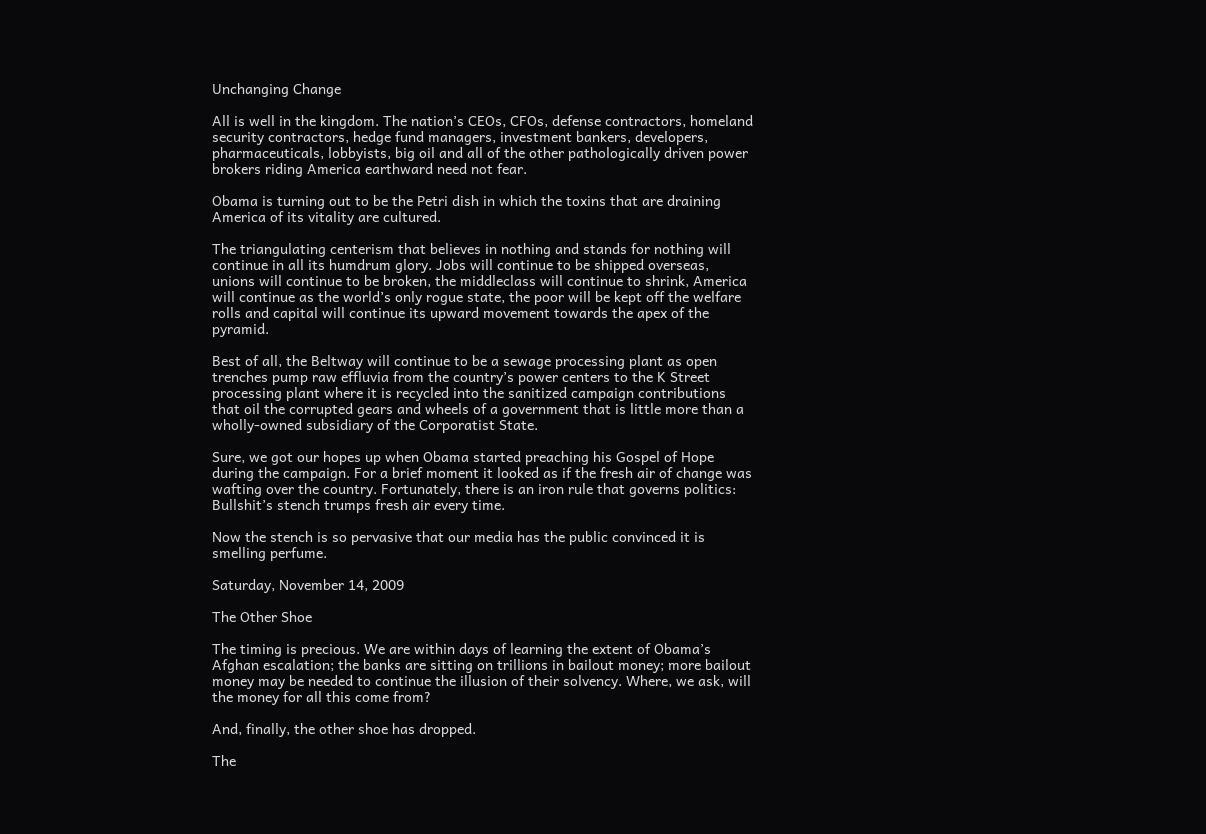Unchanging Change

All is well in the kingdom. The nation’s CEOs, CFOs, defense contractors, homeland security contractors, hedge fund managers, investment bankers, developers, pharmaceuticals, lobbyists, big oil and all of the other pathologically driven power brokers riding America earthward need not fear.

Obama is turning out to be the Petri dish in which the toxins that are draining America of its vitality are cultured.

The triangulating centerism that believes in nothing and stands for nothing will continue in all its humdrum glory. Jobs will continue to be shipped overseas, unions will continue to be broken, the middleclass will continue to shrink, America will continue as the world’s only rogue state, the poor will be kept off the welfare rolls and capital will continue its upward movement towards the apex of the pyramid.

Best of all, the Beltway will continue to be a sewage processing plant as open trenches pump raw effluvia from the country’s power centers to the K Street processing plant where it is recycled into the sanitized campaign contributions that oil the corrupted gears and wheels of a government that is little more than a wholly-owned subsidiary of the Corporatist State.

Sure, we got our hopes up when Obama started preaching his Gospel of Hope during the campaign. For a brief moment it looked as if the fresh air of change was wafting over the country. Fortunately, there is an iron rule that governs politics: Bullshit’s stench trumps fresh air every time.

Now the stench is so pervasive that our media has the public convinced it is smelling perfume.

Saturday, November 14, 2009

The Other Shoe

The timing is precious. We are within days of learning the extent of Obama’s Afghan escalation; the banks are sitting on trillions in bailout money; more bailout money may be needed to continue the illusion of their solvency. Where, we ask, will the money for all this come from?

And, finally, the other shoe has dropped.

The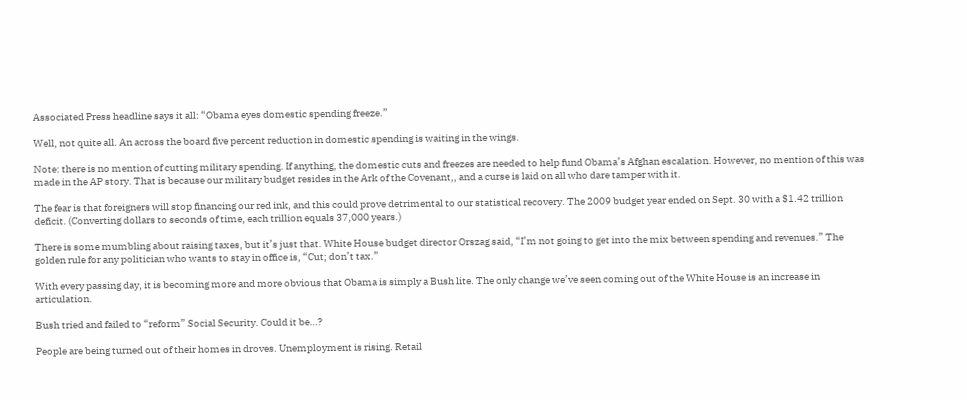Associated Press headline says it all: “Obama eyes domestic spending freeze.”

Well, not quite all. An across the board five percent reduction in domestic spending is waiting in the wings.

Note: there is no mention of cutting military spending. If anything, the domestic cuts and freezes are needed to help fund Obama’s Afghan escalation. However, no mention of this was made in the AP story. That is because our military budget resides in the Ark of the Covenant,, and a curse is laid on all who dare tamper with it.

The fear is that foreigners will stop financing our red ink, and this could prove detrimental to our statistical recovery. The 2009 budget year ended on Sept. 30 with a $1.42 trillion deficit. (Converting dollars to seconds of time, each trillion equals 37,000 years.)

There is some mumbling about raising taxes, but it’s just that. White House budget director Orszag said, “I’m not going to get into the mix between spending and revenues.” The golden rule for any politician who wants to stay in office is, “Cut; don’t tax.”

With every passing day, it is becoming more and more obvious that Obama is simply a Bush lite. The only change we’ve seen coming out of the White House is an increase in articulation.

Bush tried and failed to “reform” Social Security. Could it be…?

People are being turned out of their homes in droves. Unemployment is rising. Retail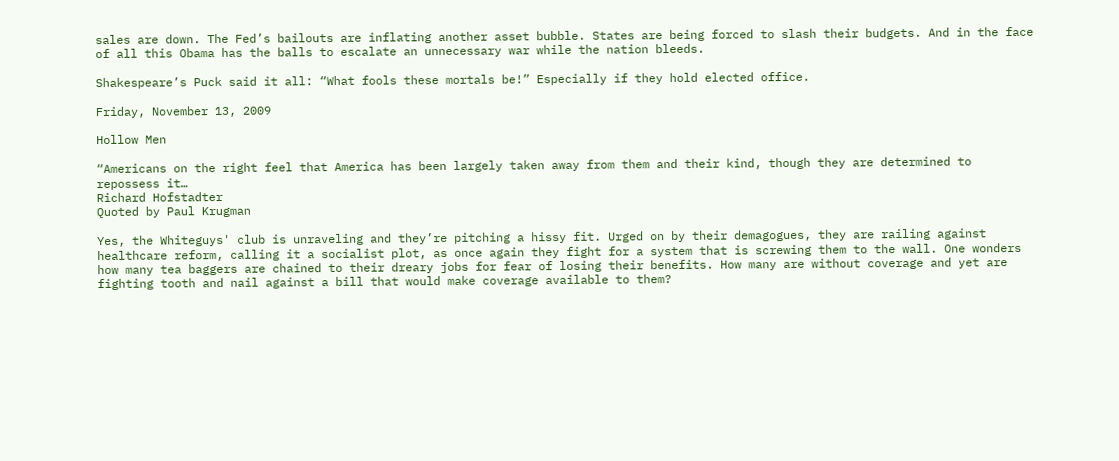sales are down. The Fed’s bailouts are inflating another asset bubble. States are being forced to slash their budgets. And in the face of all this Obama has the balls to escalate an unnecessary war while the nation bleeds.

Shakespeare’s Puck said it all: “What fools these mortals be!” Especially if they hold elected office.

Friday, November 13, 2009

Hollow Men

“Americans on the right feel that America has been largely taken away from them and their kind, though they are determined to repossess it…
Richard Hofstadter
Quoted by Paul Krugman

Yes, the Whiteguys' club is unraveling and they’re pitching a hissy fit. Urged on by their demagogues, they are railing against healthcare reform, calling it a socialist plot, as once again they fight for a system that is screwing them to the wall. One wonders how many tea baggers are chained to their dreary jobs for fear of losing their benefits. How many are without coverage and yet are fighting tooth and nail against a bill that would make coverage available to them?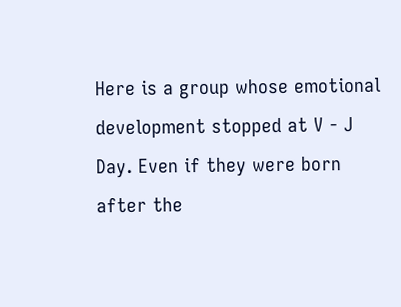Here is a group whose emotional development stopped at V - J Day. Even if they were born after the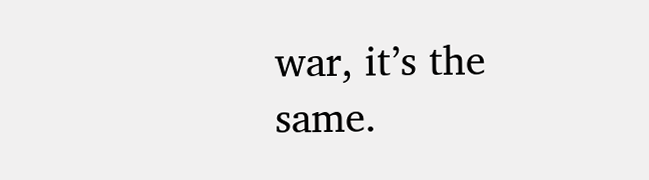war, it’s the same.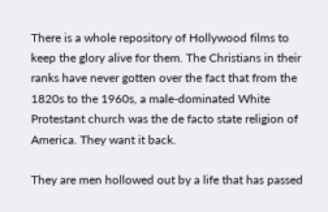There is a whole repository of Hollywood films to keep the glory alive for them. The Christians in their ranks have never gotten over the fact that from the 1820s to the 1960s, a male-dominated White Protestant church was the de facto state religion of America. They want it back.

They are men hollowed out by a life that has passed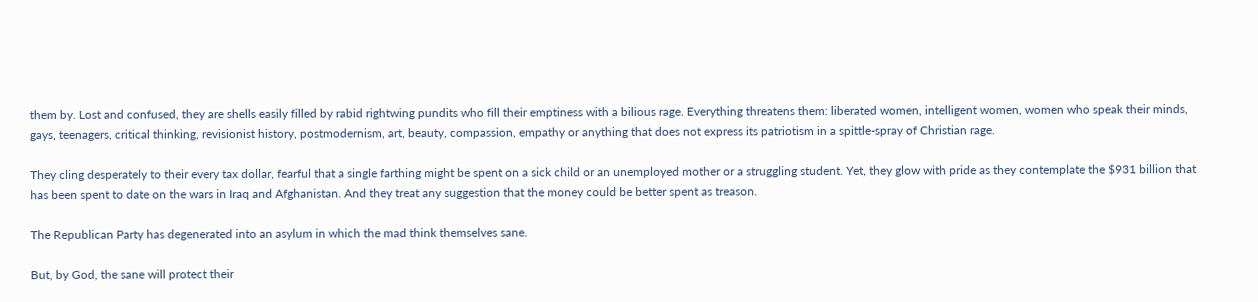them by. Lost and confused, they are shells easily filled by rabid rightwing pundits who fill their emptiness with a bilious rage. Everything threatens them: liberated women, intelligent women, women who speak their minds, gays, teenagers, critical thinking, revisionist history, postmodernism, art, beauty, compassion, empathy or anything that does not express its patriotism in a spittle-spray of Christian rage.

They cling desperately to their every tax dollar, fearful that a single farthing might be spent on a sick child or an unemployed mother or a struggling student. Yet, they glow with pride as they contemplate the $931 billion that has been spent to date on the wars in Iraq and Afghanistan. And they treat any suggestion that the money could be better spent as treason.

The Republican Party has degenerated into an asylum in which the mad think themselves sane.

But, by God, the sane will protect their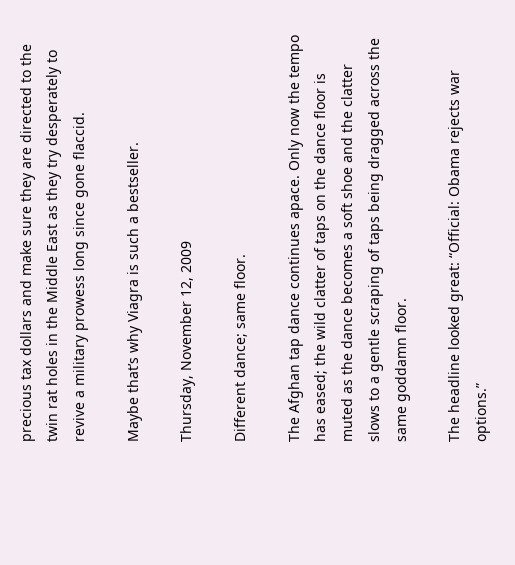precious tax dollars and make sure they are directed to the twin rat holes in the Middle East as they try desperately to revive a military prowess long since gone flaccid.

Maybe that’s why Viagra is such a bestseller.

Thursday, November 12, 2009

Different dance; same floor.

The Afghan tap dance continues apace. Only now the tempo has eased; the wild clatter of taps on the dance floor is muted as the dance becomes a soft shoe and the clatter slows to a gentle scraping of taps being dragged across the same goddamn floor.

The headline looked great: “Official: Obama rejects war options.”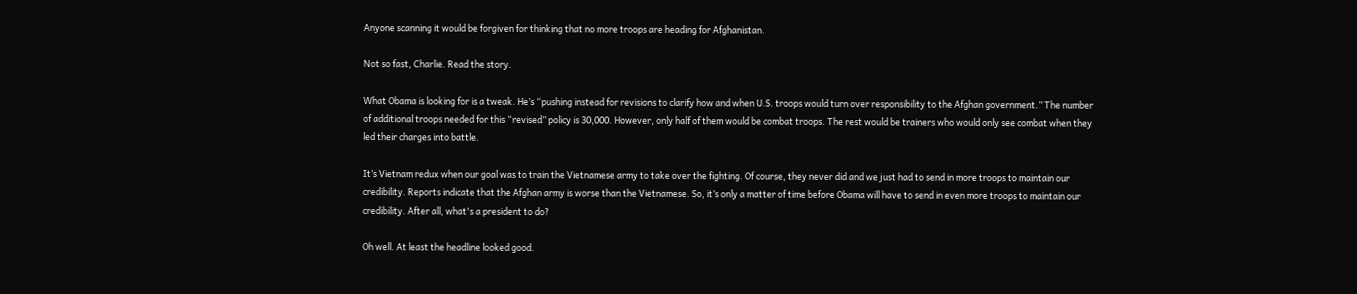Anyone scanning it would be forgiven for thinking that no more troops are heading for Afghanistan.

Not so fast, Charlie. Read the story.

What Obama is looking for is a tweak. He’s “pushing instead for revisions to clarify how and when U.S. troops would turn over responsibility to the Afghan government.” The number of additional troops needed for this “revised” policy is 30,000. However, only half of them would be combat troops. The rest would be trainers who would only see combat when they led their charges into battle.

It’s Vietnam redux when our goal was to train the Vietnamese army to take over the fighting. Of course, they never did and we just had to send in more troops to maintain our credibility. Reports indicate that the Afghan army is worse than the Vietnamese. So, it’s only a matter of time before Obama will have to send in even more troops to maintain our credibility. After all, what's a president to do?

Oh well. At least the headline looked good.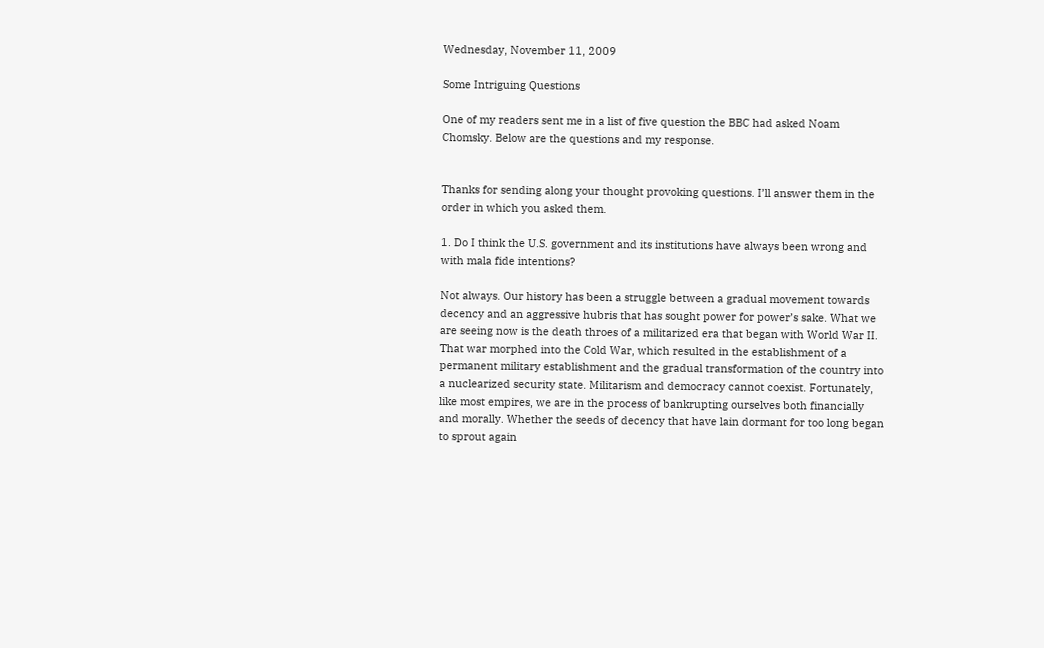Wednesday, November 11, 2009

Some Intriguing Questions

One of my readers sent me in a list of five question the BBC had asked Noam Chomsky. Below are the questions and my response.


Thanks for sending along your thought provoking questions. I’ll answer them in the order in which you asked them.

1. Do I think the U.S. government and its institutions have always been wrong and with mala fide intentions?

Not always. Our history has been a struggle between a gradual movement towards decency and an aggressive hubris that has sought power for power’s sake. What we are seeing now is the death throes of a militarized era that began with World War II. That war morphed into the Cold War, which resulted in the establishment of a permanent military establishment and the gradual transformation of the country into a nuclearized security state. Militarism and democracy cannot coexist. Fortunately, like most empires, we are in the process of bankrupting ourselves both financially and morally. Whether the seeds of decency that have lain dormant for too long began to sprout again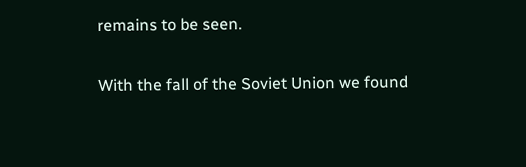remains to be seen.

With the fall of the Soviet Union we found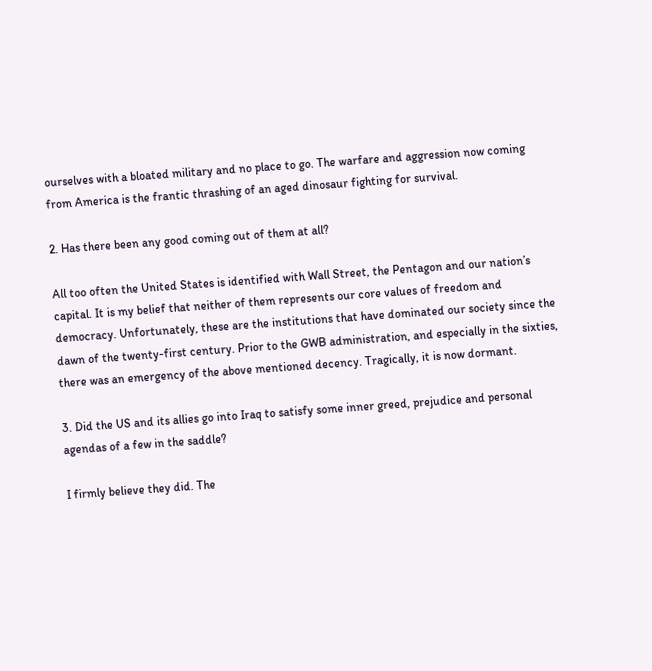ourselves with a bloated military and no place to go. The warfare and aggression now coming from America is the frantic thrashing of an aged dinosaur fighting for survival.

2. Has there been any good coming out of them at all?

All too often the United States is identified with Wall Street, the Pentagon and our nation’s capital. It is my belief that neither of them represents our core values of freedom and democracy. Unfortunately, these are the institutions that have dominated our society since the dawn of the twenty-first century. Prior to the GWB administration, and especially in the sixties, there was an emergency of the above mentioned decency. Tragically, it is now dormant.

3. Did the US and its allies go into Iraq to satisfy some inner greed, prejudice and personal agendas of a few in the saddle?

I firmly believe they did. The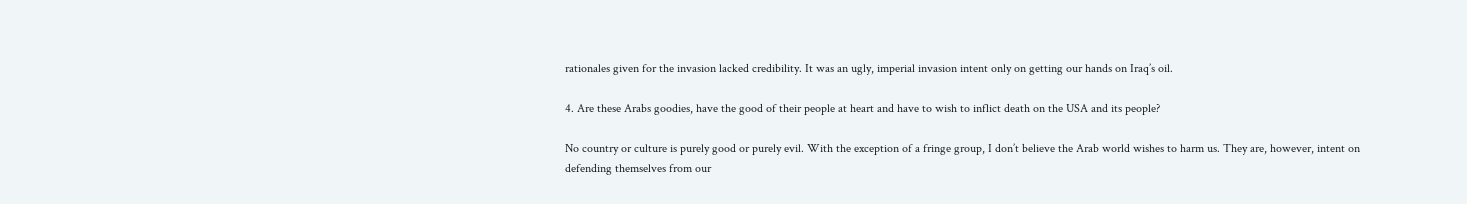rationales given for the invasion lacked credibility. It was an ugly, imperial invasion intent only on getting our hands on Iraq’s oil.

4. Are these Arabs goodies, have the good of their people at heart and have to wish to inflict death on the USA and its people?

No country or culture is purely good or purely evil. With the exception of a fringe group, I don’t believe the Arab world wishes to harm us. They are, however, intent on defending themselves from our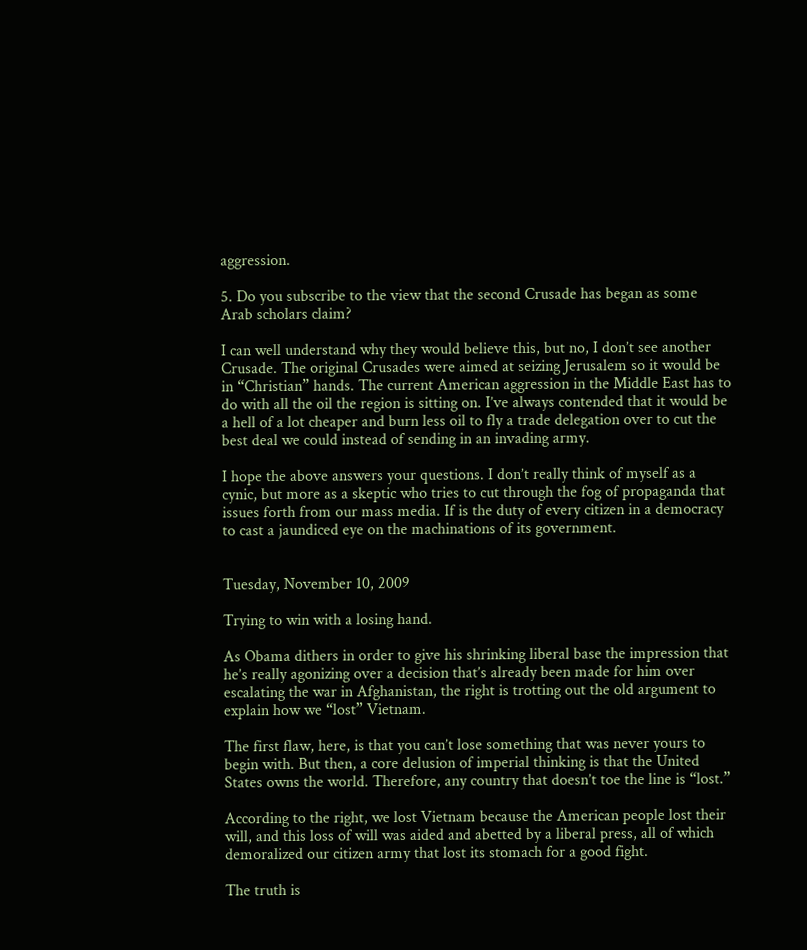aggression.

5. Do you subscribe to the view that the second Crusade has began as some Arab scholars claim?

I can well understand why they would believe this, but no, I don’t see another Crusade. The original Crusades were aimed at seizing Jerusalem so it would be in “Christian” hands. The current American aggression in the Middle East has to do with all the oil the region is sitting on. I’ve always contended that it would be a hell of a lot cheaper and burn less oil to fly a trade delegation over to cut the best deal we could instead of sending in an invading army.

I hope the above answers your questions. I don’t really think of myself as a cynic, but more as a skeptic who tries to cut through the fog of propaganda that issues forth from our mass media. If is the duty of every citizen in a democracy to cast a jaundiced eye on the machinations of its government.


Tuesday, November 10, 2009

Trying to win with a losing hand.

As Obama dithers in order to give his shrinking liberal base the impression that he’s really agonizing over a decision that’s already been made for him over escalating the war in Afghanistan, the right is trotting out the old argument to explain how we “lost” Vietnam.

The first flaw, here, is that you can’t lose something that was never yours to begin with. But then, a core delusion of imperial thinking is that the United States owns the world. Therefore, any country that doesn’t toe the line is “lost.”

According to the right, we lost Vietnam because the American people lost their will, and this loss of will was aided and abetted by a liberal press, all of which demoralized our citizen army that lost its stomach for a good fight.

The truth is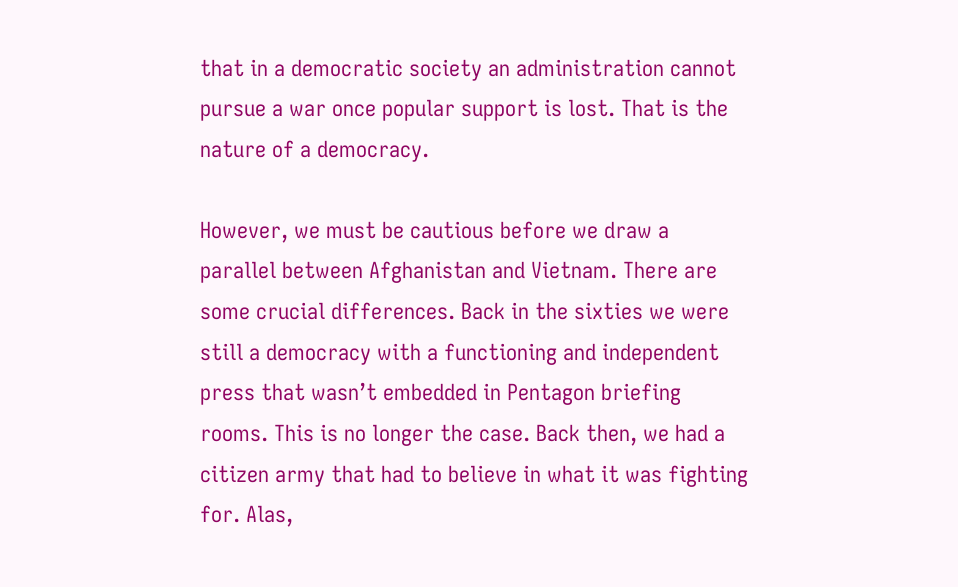that in a democratic society an administration cannot pursue a war once popular support is lost. That is the nature of a democracy.

However, we must be cautious before we draw a parallel between Afghanistan and Vietnam. There are some crucial differences. Back in the sixties we were still a democracy with a functioning and independent press that wasn’t embedded in Pentagon briefing rooms. This is no longer the case. Back then, we had a citizen army that had to believe in what it was fighting for. Alas,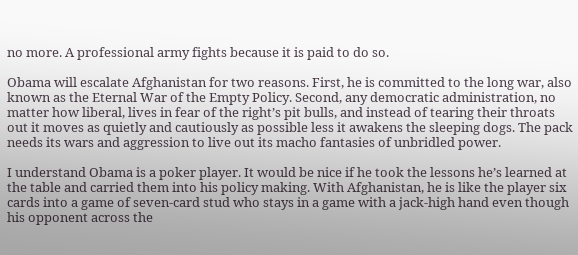no more. A professional army fights because it is paid to do so.

Obama will escalate Afghanistan for two reasons. First, he is committed to the long war, also known as the Eternal War of the Empty Policy. Second, any democratic administration, no matter how liberal, lives in fear of the right’s pit bulls, and instead of tearing their throats out it moves as quietly and cautiously as possible less it awakens the sleeping dogs. The pack needs its wars and aggression to live out its macho fantasies of unbridled power.

I understand Obama is a poker player. It would be nice if he took the lessons he’s learned at the table and carried them into his policy making. With Afghanistan, he is like the player six cards into a game of seven-card stud who stays in a game with a jack-high hand even though his opponent across the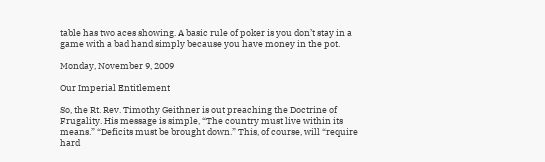table has two aces showing. A basic rule of poker is you don’t stay in a game with a bad hand simply because you have money in the pot.

Monday, November 9, 2009

Our Imperial Entitlement

So, the Rt. Rev. Timothy Geithner is out preaching the Doctrine of Frugality. His message is simple, “The country must live within its means.” “Deficits must be brought down.” This, of course, will “require hard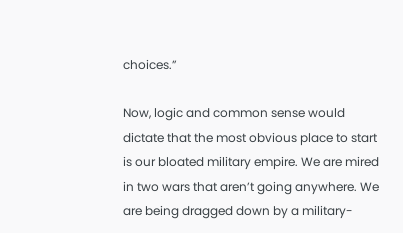choices.”

Now, logic and common sense would dictate that the most obvious place to start is our bloated military empire. We are mired in two wars that aren’t going anywhere. We are being dragged down by a military-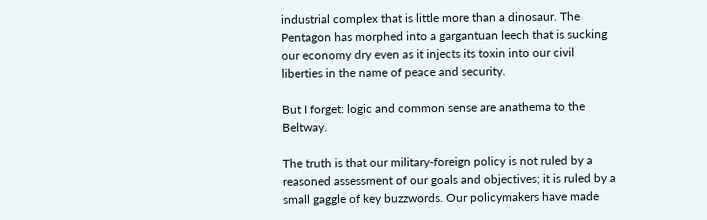industrial complex that is little more than a dinosaur. The Pentagon has morphed into a gargantuan leech that is sucking our economy dry even as it injects its toxin into our civil liberties in the name of peace and security.

But I forget: logic and common sense are anathema to the Beltway.

The truth is that our military-foreign policy is not ruled by a reasoned assessment of our goals and objectives; it is ruled by a small gaggle of key buzzwords. Our policymakers have made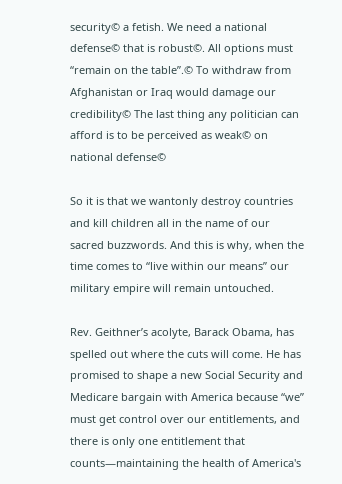security© a fetish. We need a national defense© that is robust©. All options must “remain on the table”.© To withdraw from Afghanistan or Iraq would damage our credibility© The last thing any politician can afford is to be perceived as weak© on national defense©

So it is that we wantonly destroy countries and kill children all in the name of our sacred buzzwords. And this is why, when the time comes to “live within our means” our military empire will remain untouched.

Rev. Geithner’s acolyte, Barack Obama, has spelled out where the cuts will come. He has promised to shape a new Social Security and Medicare bargain with America because “we” must get control over our entitlements, and there is only one entitlement that counts—maintaining the health of America's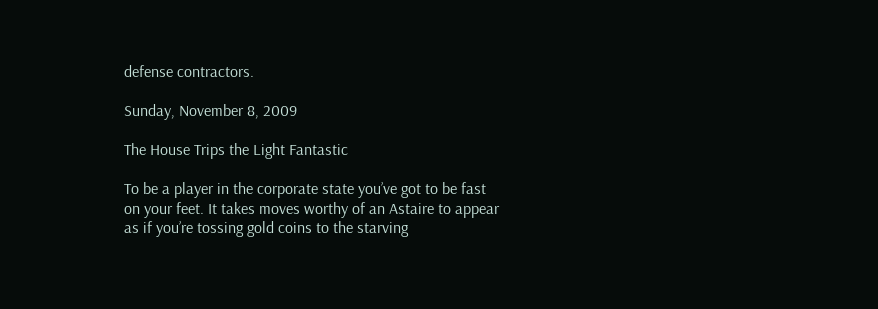defense contractors.

Sunday, November 8, 2009

The House Trips the Light Fantastic

To be a player in the corporate state you’ve got to be fast on your feet. It takes moves worthy of an Astaire to appear as if you’re tossing gold coins to the starving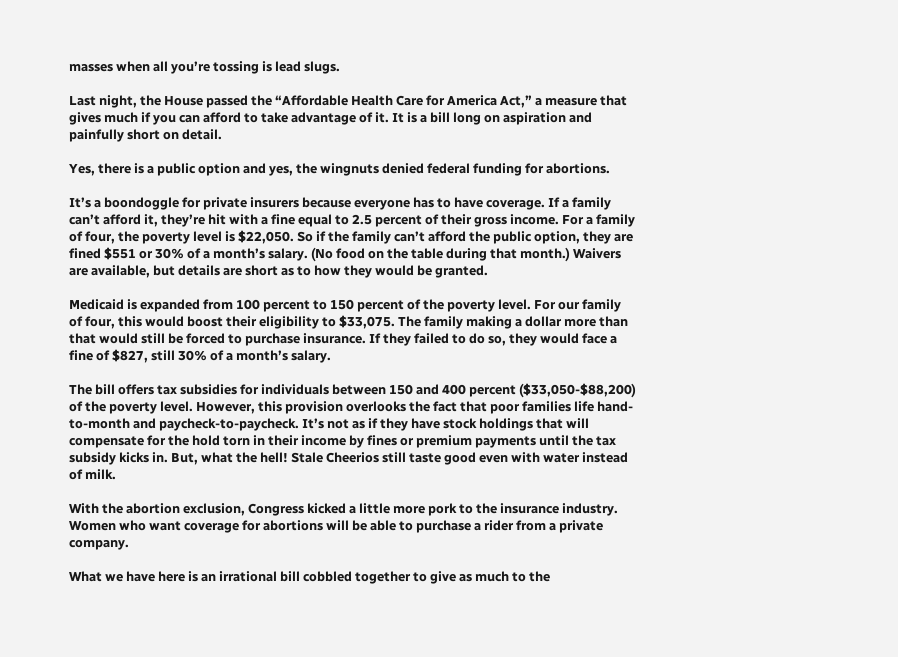masses when all you’re tossing is lead slugs.

Last night, the House passed the “Affordable Health Care for America Act,” a measure that gives much if you can afford to take advantage of it. It is a bill long on aspiration and painfully short on detail.

Yes, there is a public option and yes, the wingnuts denied federal funding for abortions.

It’s a boondoggle for private insurers because everyone has to have coverage. If a family can’t afford it, they’re hit with a fine equal to 2.5 percent of their gross income. For a family of four, the poverty level is $22,050. So if the family can’t afford the public option, they are fined $551 or 30% of a month’s salary. (No food on the table during that month.) Waivers are available, but details are short as to how they would be granted.

Medicaid is expanded from 100 percent to 150 percent of the poverty level. For our family of four, this would boost their eligibility to $33,075. The family making a dollar more than that would still be forced to purchase insurance. If they failed to do so, they would face a fine of $827, still 30% of a month’s salary.

The bill offers tax subsidies for individuals between 150 and 400 percent ($33,050-$88,200) of the poverty level. However, this provision overlooks the fact that poor families life hand-to-month and paycheck-to-paycheck. It’s not as if they have stock holdings that will compensate for the hold torn in their income by fines or premium payments until the tax subsidy kicks in. But, what the hell! Stale Cheerios still taste good even with water instead of milk.

With the abortion exclusion, Congress kicked a little more pork to the insurance industry. Women who want coverage for abortions will be able to purchase a rider from a private company.

What we have here is an irrational bill cobbled together to give as much to the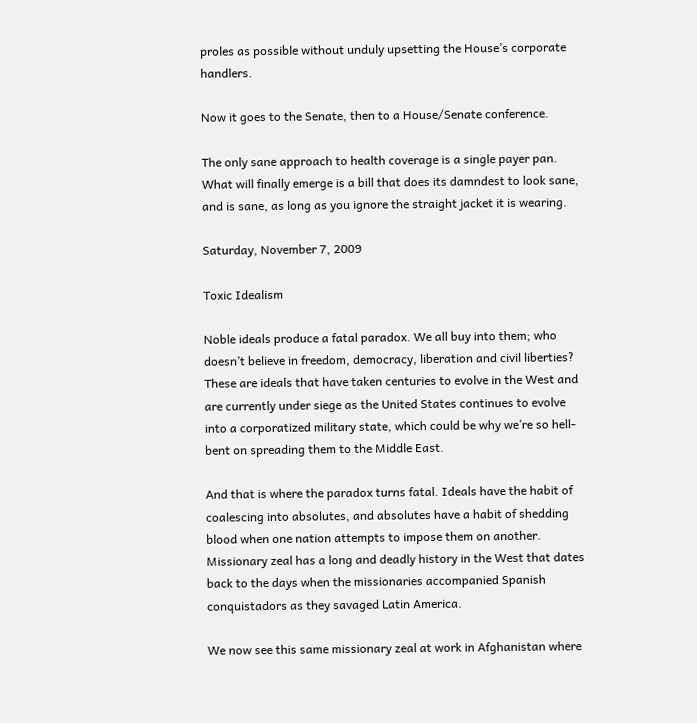proles as possible without unduly upsetting the House’s corporate handlers.

Now it goes to the Senate, then to a House/Senate conference.

The only sane approach to health coverage is a single payer pan. What will finally emerge is a bill that does its damndest to look sane, and is sane, as long as you ignore the straight jacket it is wearing.

Saturday, November 7, 2009

Toxic Idealism

Noble ideals produce a fatal paradox. We all buy into them; who doesn’t believe in freedom, democracy, liberation and civil liberties? These are ideals that have taken centuries to evolve in the West and are currently under siege as the United States continues to evolve into a corporatized military state, which could be why we’re so hell-bent on spreading them to the Middle East.

And that is where the paradox turns fatal. Ideals have the habit of coalescing into absolutes, and absolutes have a habit of shedding blood when one nation attempts to impose them on another. Missionary zeal has a long and deadly history in the West that dates back to the days when the missionaries accompanied Spanish conquistadors as they savaged Latin America.

We now see this same missionary zeal at work in Afghanistan where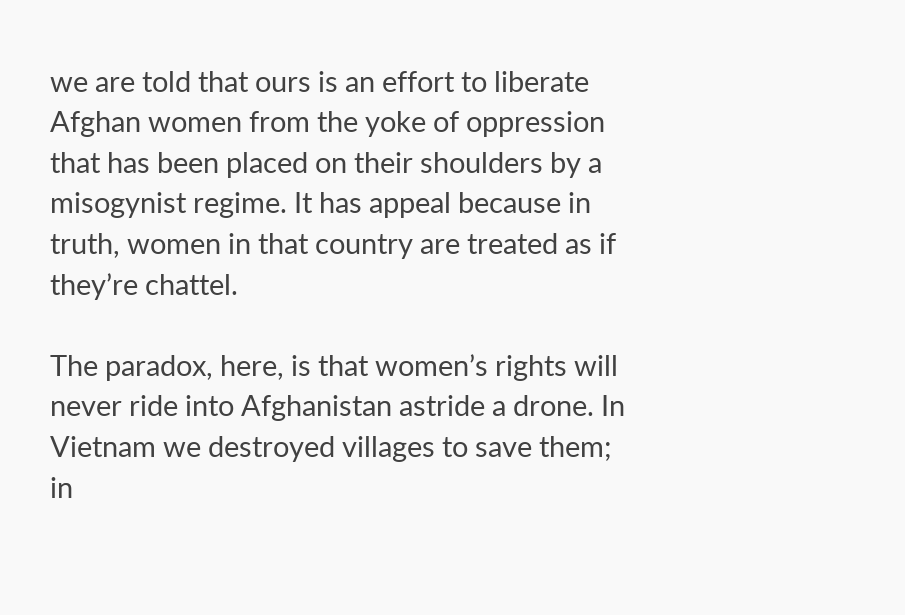we are told that ours is an effort to liberate Afghan women from the yoke of oppression that has been placed on their shoulders by a misogynist regime. It has appeal because in truth, women in that country are treated as if they’re chattel.

The paradox, here, is that women’s rights will never ride into Afghanistan astride a drone. In Vietnam we destroyed villages to save them; in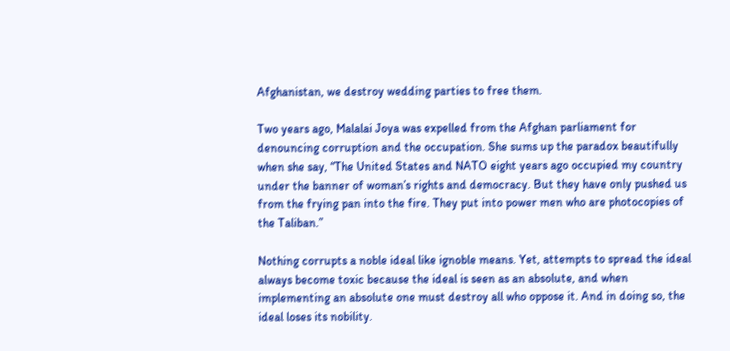Afghanistan, we destroy wedding parties to free them.

Two years ago, Malalai Joya was expelled from the Afghan parliament for denouncing corruption and the occupation. She sums up the paradox beautifully when she say, “The United States and NATO eight years ago occupied my country under the banner of woman’s rights and democracy. But they have only pushed us from the frying pan into the fire. They put into power men who are photocopies of the Taliban.”

Nothing corrupts a noble ideal like ignoble means. Yet, attempts to spread the ideal always become toxic because the ideal is seen as an absolute, and when implementing an absolute one must destroy all who oppose it. And in doing so, the ideal loses its nobility.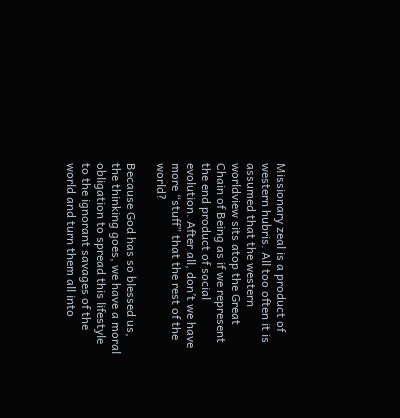Missionary zeal is a product of western hubris. All too often it is assumed that the western worldview sits atop the Great Chain of Being as if we represent the end product of social evolution. After all, don’t we have more “stuff” that the rest of the world?

Because God has so blessed us, the thinking goes, we have a moral obligation to spread this lifestyle to the ignorant savages of the world and turn them all into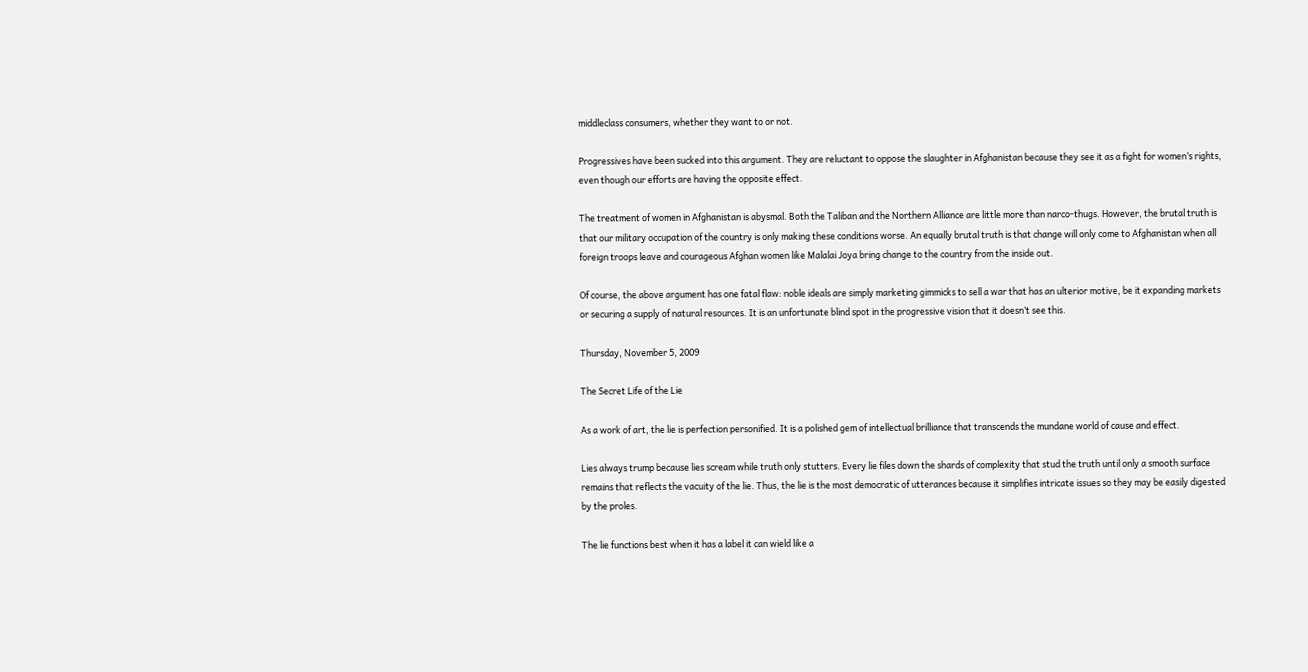middleclass consumers, whether they want to or not.

Progressives have been sucked into this argument. They are reluctant to oppose the slaughter in Afghanistan because they see it as a fight for women’s rights, even though our efforts are having the opposite effect.

The treatment of women in Afghanistan is abysmal. Both the Taliban and the Northern Alliance are little more than narco-thugs. However, the brutal truth is that our military occupation of the country is only making these conditions worse. An equally brutal truth is that change will only come to Afghanistan when all foreign troops leave and courageous Afghan women like Malalai Joya bring change to the country from the inside out.

Of course, the above argument has one fatal flaw: noble ideals are simply marketing gimmicks to sell a war that has an ulterior motive, be it expanding markets or securing a supply of natural resources. It is an unfortunate blind spot in the progressive vision that it doesn’t see this.

Thursday, November 5, 2009

The Secret Life of the Lie

As a work of art, the lie is perfection personified. It is a polished gem of intellectual brilliance that transcends the mundane world of cause and effect.

Lies always trump because lies scream while truth only stutters. Every lie files down the shards of complexity that stud the truth until only a smooth surface remains that reflects the vacuity of the lie. Thus, the lie is the most democratic of utterances because it simplifies intricate issues so they may be easily digested by the proles.

The lie functions best when it has a label it can wield like a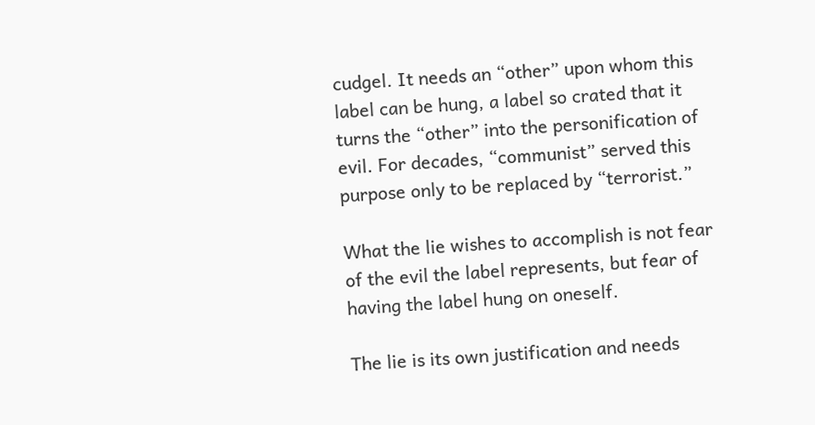cudgel. It needs an “other” upon whom this label can be hung, a label so crated that it turns the “other” into the personification of evil. For decades, “communist” served this purpose only to be replaced by “terrorist.”

What the lie wishes to accomplish is not fear of the evil the label represents, but fear of having the label hung on oneself.

The lie is its own justification and needs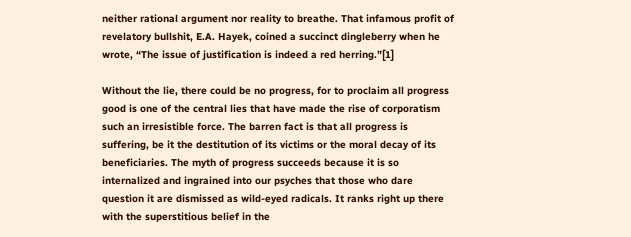neither rational argument nor reality to breathe. That infamous profit of revelatory bullshit, E.A. Hayek, coined a succinct dingleberry when he wrote, “The issue of justification is indeed a red herring.”[1]

Without the lie, there could be no progress, for to proclaim all progress good is one of the central lies that have made the rise of corporatism such an irresistible force. The barren fact is that all progress is suffering, be it the destitution of its victims or the moral decay of its beneficiaries. The myth of progress succeeds because it is so internalized and ingrained into our psyches that those who dare question it are dismissed as wild-eyed radicals. It ranks right up there with the superstitious belief in the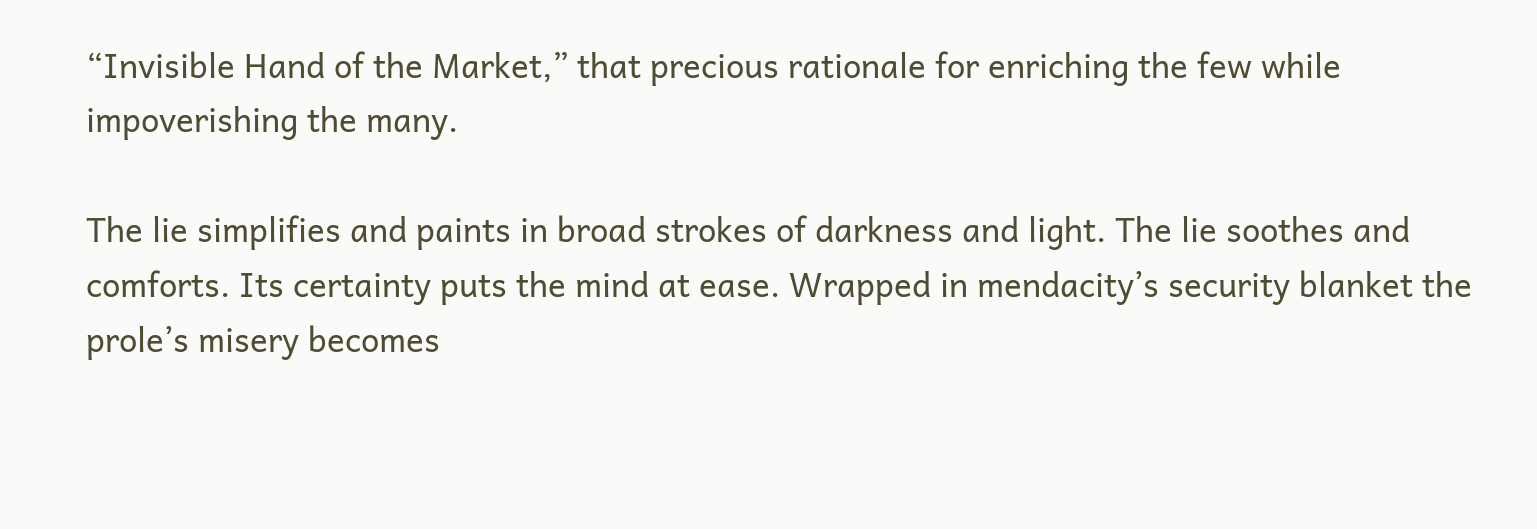“Invisible Hand of the Market,” that precious rationale for enriching the few while impoverishing the many.

The lie simplifies and paints in broad strokes of darkness and light. The lie soothes and comforts. Its certainty puts the mind at ease. Wrapped in mendacity’s security blanket the prole’s misery becomes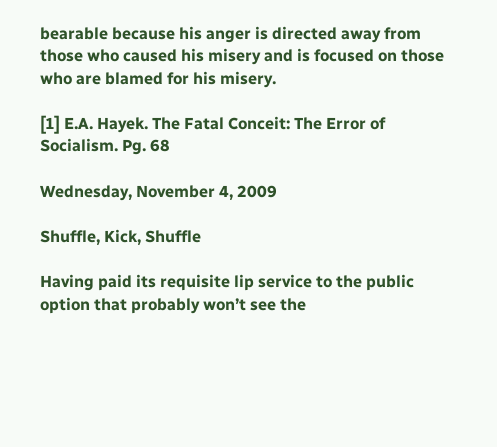bearable because his anger is directed away from those who caused his misery and is focused on those who are blamed for his misery.

[1] E.A. Hayek. The Fatal Conceit: The Error of Socialism. Pg. 68

Wednesday, November 4, 2009

Shuffle, Kick, Shuffle

Having paid its requisite lip service to the public option that probably won’t see the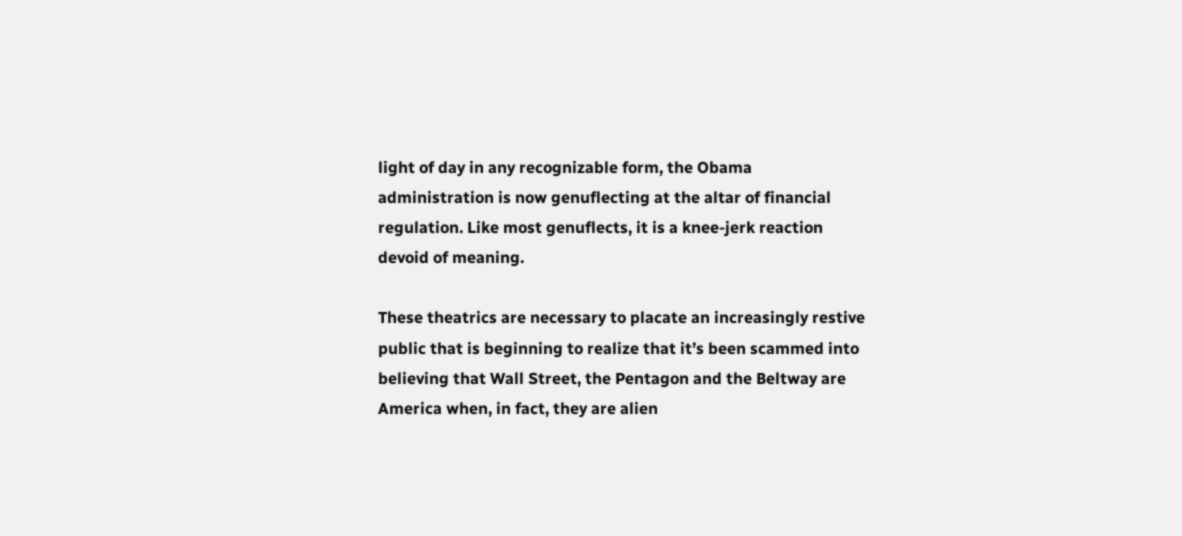light of day in any recognizable form, the Obama administration is now genuflecting at the altar of financial regulation. Like most genuflects, it is a knee-jerk reaction devoid of meaning.

These theatrics are necessary to placate an increasingly restive public that is beginning to realize that it’s been scammed into believing that Wall Street, the Pentagon and the Beltway are America when, in fact, they are alien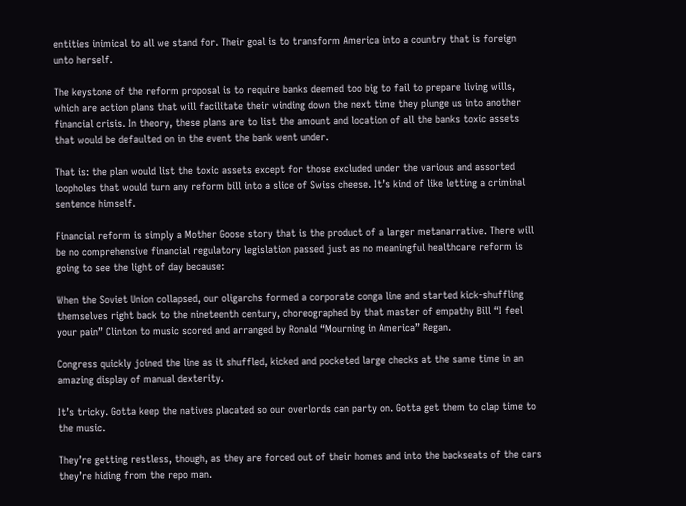entities inimical to all we stand for. Their goal is to transform America into a country that is foreign unto herself.

The keystone of the reform proposal is to require banks deemed too big to fail to prepare living wills, which are action plans that will facilitate their winding down the next time they plunge us into another financial crisis. In theory, these plans are to list the amount and location of all the banks toxic assets that would be defaulted on in the event the bank went under.

That is: the plan would list the toxic assets except for those excluded under the various and assorted loopholes that would turn any reform bill into a slice of Swiss cheese. It’s kind of like letting a criminal sentence himself.

Financial reform is simply a Mother Goose story that is the product of a larger metanarrative. There will be no comprehensive financial regulatory legislation passed just as no meaningful healthcare reform is going to see the light of day because:

When the Soviet Union collapsed, our oligarchs formed a corporate conga line and started kick-shuffling themselves right back to the nineteenth century, choreographed by that master of empathy Bill “I feel your pain” Clinton to music scored and arranged by Ronald “Mourning in America” Regan.

Congress quickly joined the line as it shuffled, kicked and pocketed large checks at the same time in an amazing display of manual dexterity.

It’s tricky. Gotta keep the natives placated so our overlords can party on. Gotta get them to clap time to the music.

They’re getting restless, though, as they are forced out of their homes and into the backseats of the cars they’re hiding from the repo man.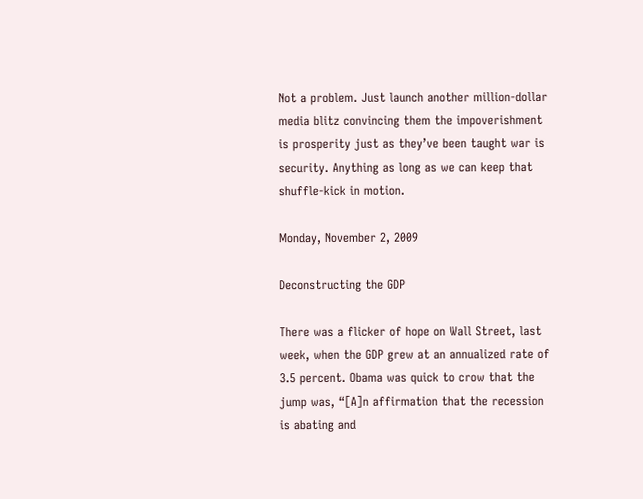Not a problem. Just launch another million-dollar media blitz convincing them the impoverishment is prosperity just as they’ve been taught war is security. Anything as long as we can keep that shuffle-kick in motion.

Monday, November 2, 2009

Deconstructing the GDP

There was a flicker of hope on Wall Street, last week, when the GDP grew at an annualized rate of 3.5 percent. Obama was quick to crow that the jump was, “[A]n affirmation that the recession is abating and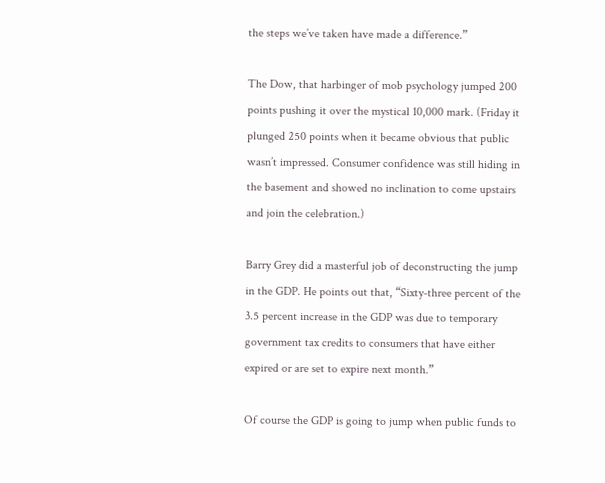the steps we’ve taken have made a difference.”

The Dow, that harbinger of mob psychology jumped 200 points pushing it over the mystical 10,000 mark. (Friday it plunged 250 points when it became obvious that public wasn’t impressed. Consumer confidence was still hiding in the basement and showed no inclination to come upstairs and join the celebration.)

Barry Grey did a masterful job of deconstructing the jump in the GDP. He points out that, “Sixty-three percent of the 3.5 percent increase in the GDP was due to temporary government tax credits to consumers that have either expired or are set to expire next month.”

Of course the GDP is going to jump when public funds to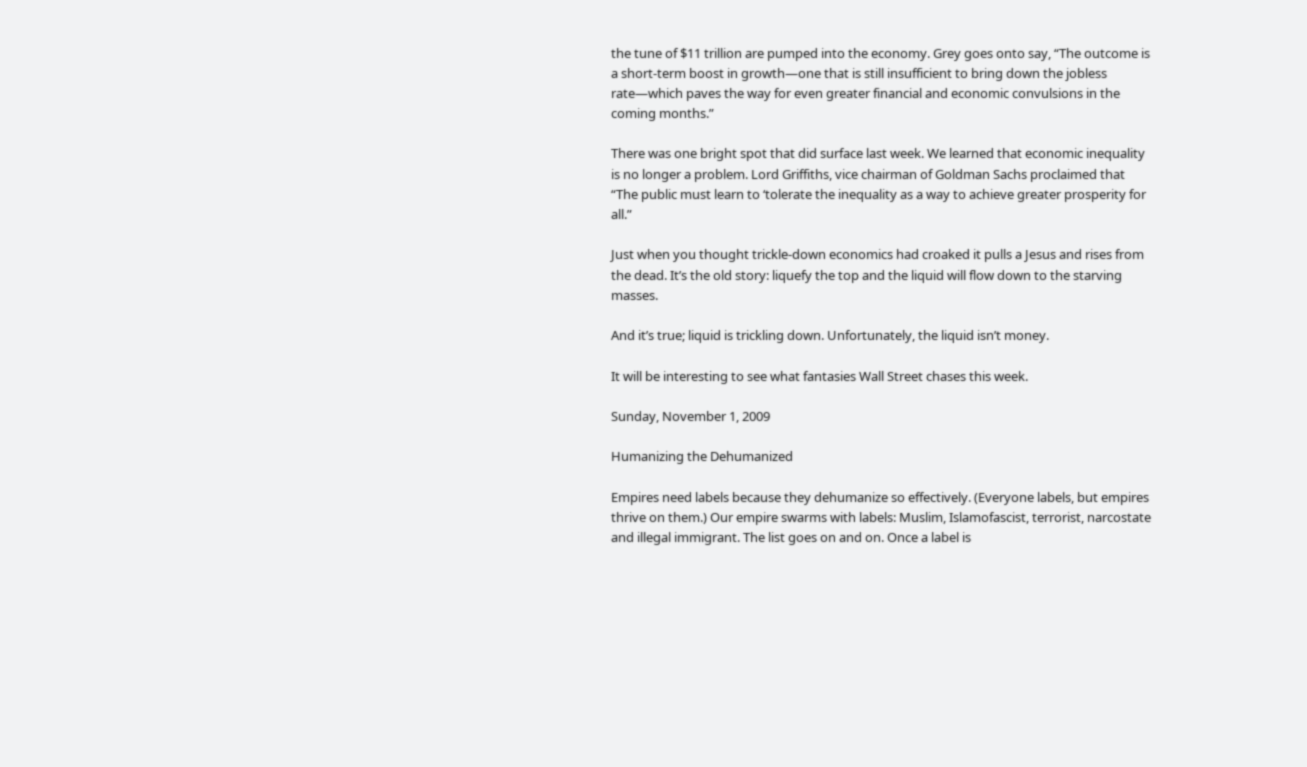the tune of $11 trillion are pumped into the economy. Grey goes onto say, “The outcome is a short-term boost in growth—one that is still insufficient to bring down the jobless rate—which paves the way for even greater financial and economic convulsions in the coming months.”

There was one bright spot that did surface last week. We learned that economic inequality is no longer a problem. Lord Griffiths, vice chairman of Goldman Sachs proclaimed that “The public must learn to ‘tolerate the inequality as a way to achieve greater prosperity for all.”

Just when you thought trickle-down economics had croaked it pulls a Jesus and rises from the dead. It’s the old story: liquefy the top and the liquid will flow down to the starving masses.

And it’s true; liquid is trickling down. Unfortunately, the liquid isn’t money.

It will be interesting to see what fantasies Wall Street chases this week.

Sunday, November 1, 2009

Humanizing the Dehumanized

Empires need labels because they dehumanize so effectively. (Everyone labels, but empires thrive on them.) Our empire swarms with labels: Muslim, Islamofascist, terrorist, narcostate and illegal immigrant. The list goes on and on. Once a label is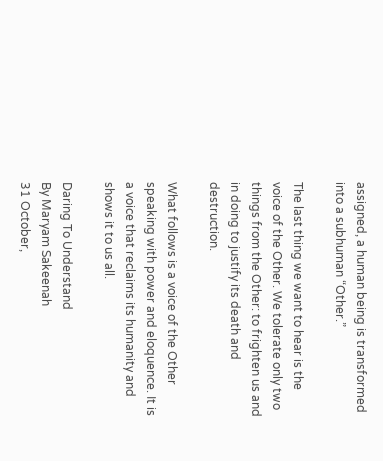assigned, a human being is transformed into a subhuman “Other.”

The last thing we want to hear is the voice of the Other. We tolerate only two things from the Other: to frighten us and in doing to justify its death and destruction.

What follows is a voice of the Other speaking with power and eloquence. It is a voice that reclaims its humanity and shows it to us all.

Daring To Understand
By Maryam Sakeenah
31 October,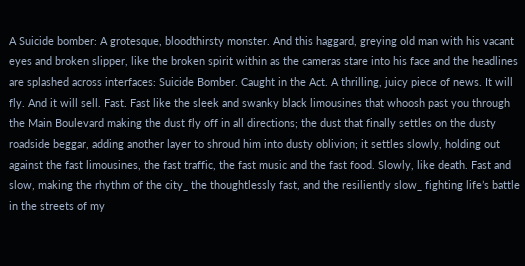A Suicide bomber: A grotesque, bloodthirsty monster. And this haggard, greying old man with his vacant eyes and broken slipper, like the broken spirit within as the cameras stare into his face and the headlines are splashed across interfaces: Suicide Bomber. Caught in the Act. A thrilling, juicy piece of news. It will fly. And it will sell. Fast. Fast like the sleek and swanky black limousines that whoosh past you through the Main Boulevard making the dust fly off in all directions; the dust that finally settles on the dusty roadside beggar, adding another layer to shroud him into dusty oblivion; it settles slowly, holding out against the fast limousines, the fast traffic, the fast music and the fast food. Slowly, like death. Fast and slow, making the rhythm of the city_ the thoughtlessly fast, and the resiliently slow_ fighting life’s battle in the streets of my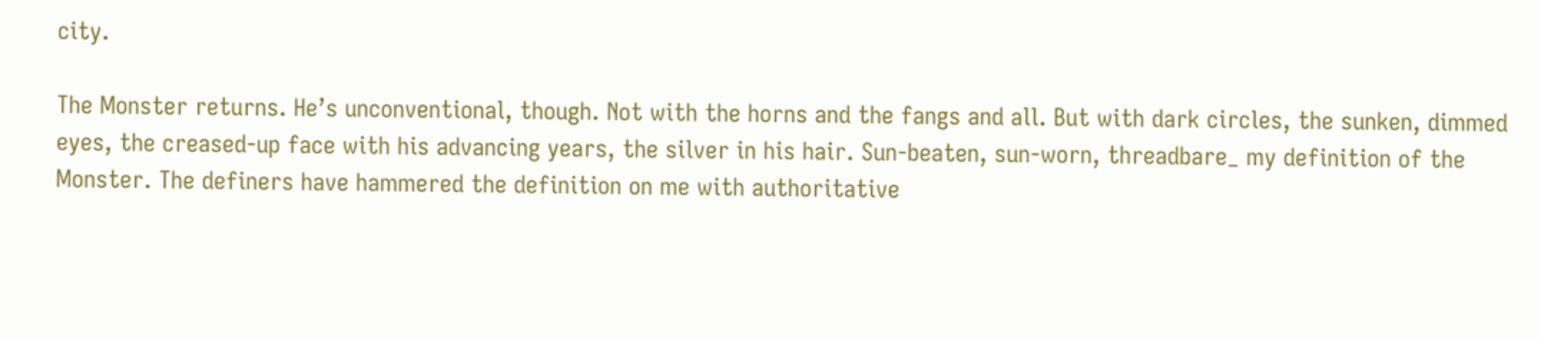city.

The Monster returns. He’s unconventional, though. Not with the horns and the fangs and all. But with dark circles, the sunken, dimmed eyes, the creased-up face with his advancing years, the silver in his hair. Sun-beaten, sun-worn, threadbare_ my definition of the Monster. The definers have hammered the definition on me with authoritative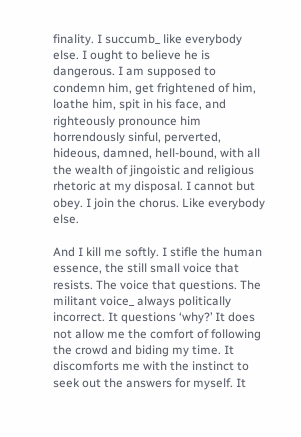finality. I succumb_ like everybody else. I ought to believe he is dangerous. I am supposed to condemn him, get frightened of him, loathe him, spit in his face, and righteously pronounce him horrendously sinful, perverted, hideous, damned, hell-bound, with all the wealth of jingoistic and religious rhetoric at my disposal. I cannot but obey. I join the chorus. Like everybody else.

And I kill me softly. I stifle the human essence, the still small voice that resists. The voice that questions. The militant voice_ always politically incorrect. It questions ‘why?’ It does not allow me the comfort of following the crowd and biding my time. It discomforts me with the instinct to seek out the answers for myself. It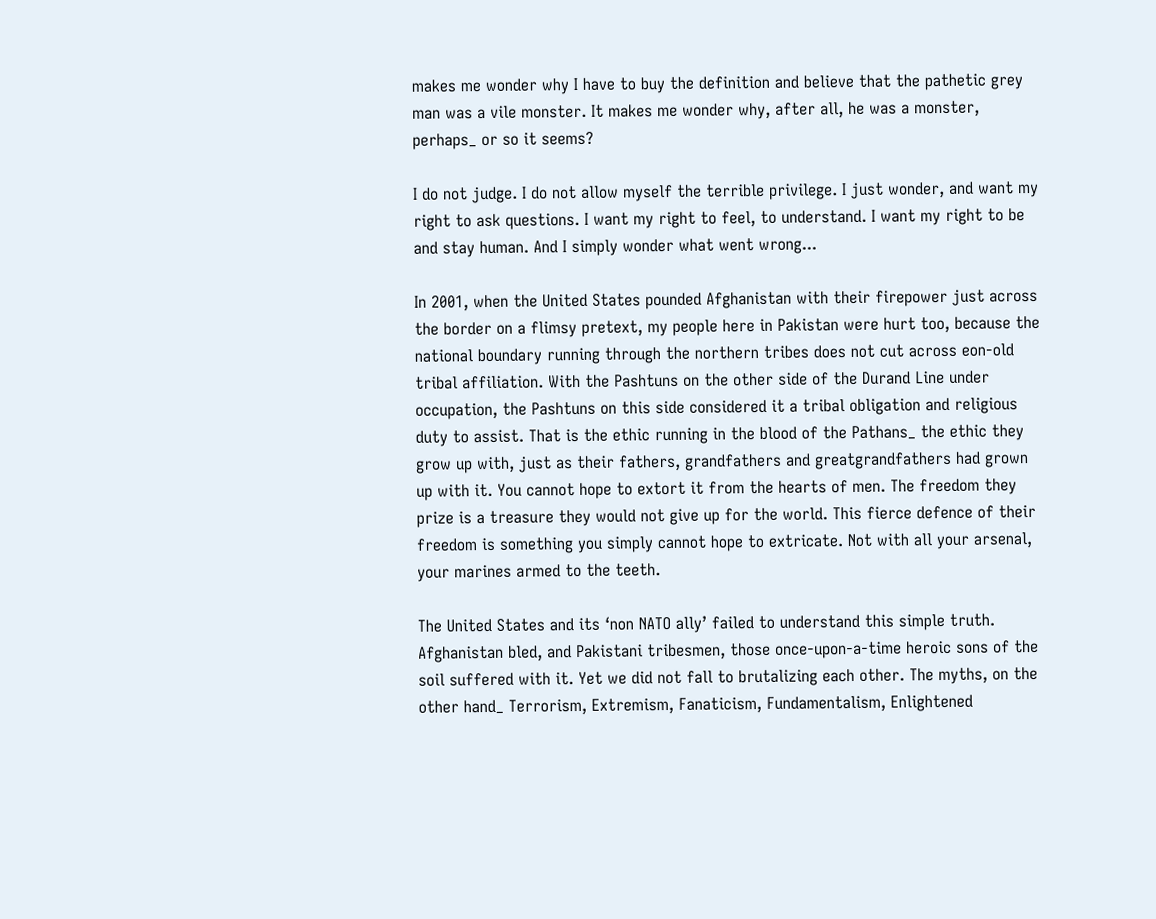makes me wonder why I have to buy the definition and believe that the pathetic grey man was a vile monster. It makes me wonder why, after all, he was a monster, perhaps_ or so it seems?

I do not judge. I do not allow myself the terrible privilege. I just wonder, and want my right to ask questions. I want my right to feel, to understand. I want my right to be and stay human. And I simply wonder what went wrong...

In 2001, when the United States pounded Afghanistan with their firepower just across the border on a flimsy pretext, my people here in Pakistan were hurt too, because the national boundary running through the northern tribes does not cut across eon-old tribal affiliation. With the Pashtuns on the other side of the Durand Line under occupation, the Pashtuns on this side considered it a tribal obligation and religious duty to assist. That is the ethic running in the blood of the Pathans_ the ethic they grow up with, just as their fathers, grandfathers and greatgrandfathers had grown up with it. You cannot hope to extort it from the hearts of men. The freedom they prize is a treasure they would not give up for the world. This fierce defence of their freedom is something you simply cannot hope to extricate. Not with all your arsenal, your marines armed to the teeth.

The United States and its ‘non NATO ally’ failed to understand this simple truth. Afghanistan bled, and Pakistani tribesmen, those once-upon-a-time heroic sons of the soil suffered with it. Yet we did not fall to brutalizing each other. The myths, on the other hand_ Terrorism, Extremism, Fanaticism, Fundamentalism, Enlightened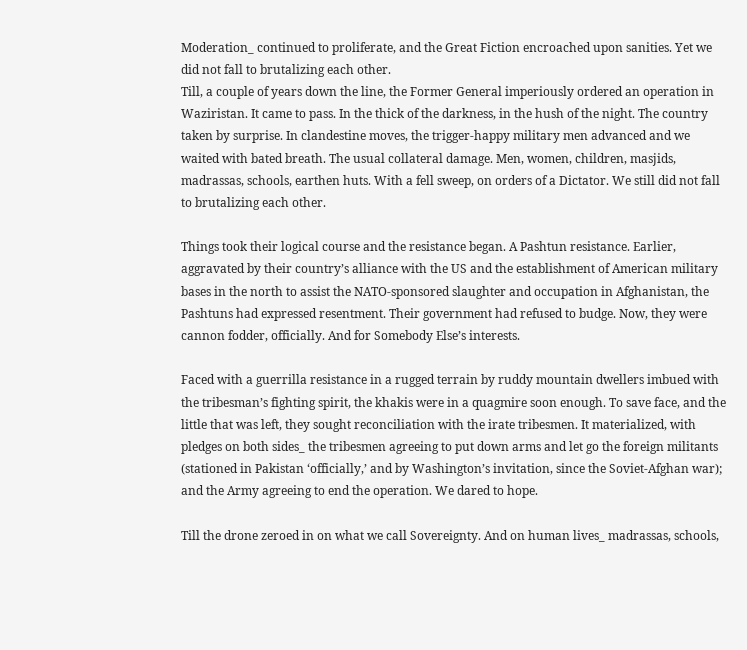Moderation_ continued to proliferate, and the Great Fiction encroached upon sanities. Yet we did not fall to brutalizing each other.
Till, a couple of years down the line, the Former General imperiously ordered an operation in Waziristan. It came to pass. In the thick of the darkness, in the hush of the night. The country taken by surprise. In clandestine moves, the trigger-happy military men advanced and we waited with bated breath. The usual collateral damage. Men, women, children, masjids, madrassas, schools, earthen huts. With a fell sweep, on orders of a Dictator. We still did not fall to brutalizing each other.

Things took their logical course and the resistance began. A Pashtun resistance. Earlier, aggravated by their country’s alliance with the US and the establishment of American military bases in the north to assist the NATO-sponsored slaughter and occupation in Afghanistan, the Pashtuns had expressed resentment. Their government had refused to budge. Now, they were cannon fodder, officially. And for Somebody Else’s interests.

Faced with a guerrilla resistance in a rugged terrain by ruddy mountain dwellers imbued with the tribesman’s fighting spirit, the khakis were in a quagmire soon enough. To save face, and the little that was left, they sought reconciliation with the irate tribesmen. It materialized, with pledges on both sides_ the tribesmen agreeing to put down arms and let go the foreign militants (stationed in Pakistan ‘officially,’ and by Washington’s invitation, since the Soviet-Afghan war); and the Army agreeing to end the operation. We dared to hope.

Till the drone zeroed in on what we call Sovereignty. And on human lives_ madrassas, schools,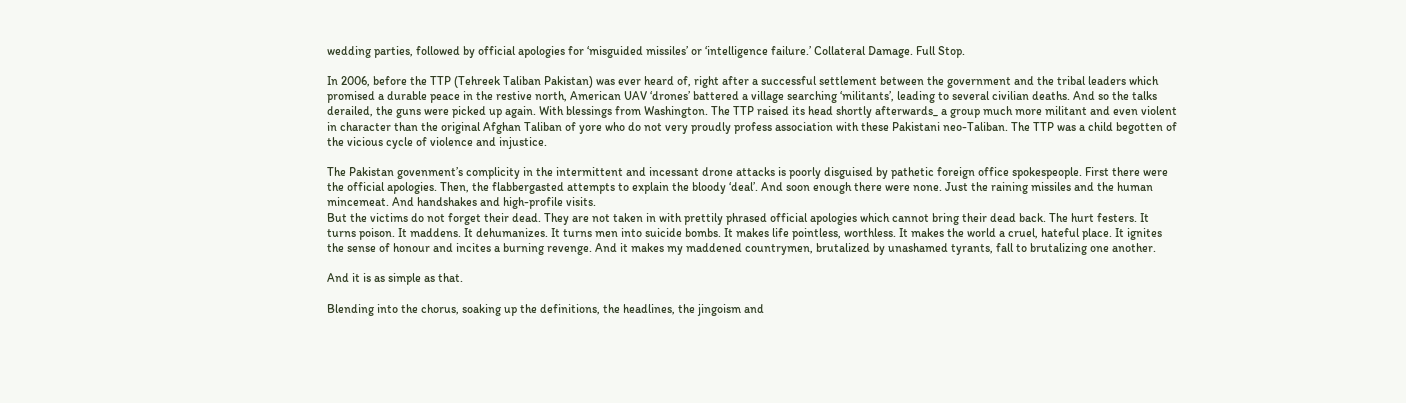wedding parties, followed by official apologies for ‘misguided missiles’ or ‘intelligence failure.’ Collateral Damage. Full Stop.

In 2006, before the TTP (Tehreek Taliban Pakistan) was ever heard of, right after a successful settlement between the government and the tribal leaders which promised a durable peace in the restive north, American UAV ‘drones’ battered a village searching ‘militants’, leading to several civilian deaths. And so the talks derailed, the guns were picked up again. With blessings from Washington. The TTP raised its head shortly afterwards_ a group much more militant and even violent in character than the original Afghan Taliban of yore who do not very proudly profess association with these Pakistani neo-Taliban. The TTP was a child begotten of the vicious cycle of violence and injustice.

The Pakistan govenment’s complicity in the intermittent and incessant drone attacks is poorly disguised by pathetic foreign office spokespeople. First there were the official apologies. Then, the flabbergasted attempts to explain the bloody ‘deal’. And soon enough there were none. Just the raining missiles and the human mincemeat. And handshakes and high-profile visits.
But the victims do not forget their dead. They are not taken in with prettily phrased official apologies which cannot bring their dead back. The hurt festers. It turns poison. It maddens. It dehumanizes. It turns men into suicide bombs. It makes life pointless, worthless. It makes the world a cruel, hateful place. It ignites the sense of honour and incites a burning revenge. And it makes my maddened countrymen, brutalized by unashamed tyrants, fall to brutalizing one another.

And it is as simple as that.

Blending into the chorus, soaking up the definitions, the headlines, the jingoism and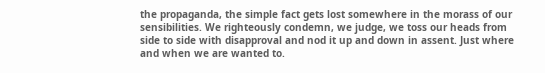the propaganda, the simple fact gets lost somewhere in the morass of our sensibilities. We righteously condemn, we judge, we toss our heads from side to side with disapproval and nod it up and down in assent. Just where and when we are wanted to.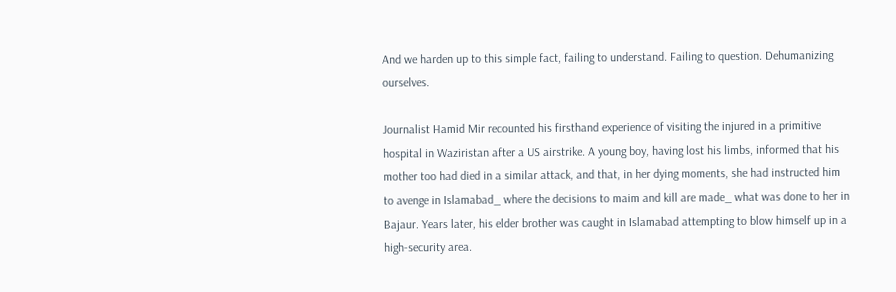And we harden up to this simple fact, failing to understand. Failing to question. Dehumanizing ourselves.

Journalist Hamid Mir recounted his firsthand experience of visiting the injured in a primitive hospital in Waziristan after a US airstrike. A young boy, having lost his limbs, informed that his mother too had died in a similar attack, and that, in her dying moments, she had instructed him to avenge in Islamabad_ where the decisions to maim and kill are made_ what was done to her in Bajaur. Years later, his elder brother was caught in Islamabad attempting to blow himself up in a high-security area.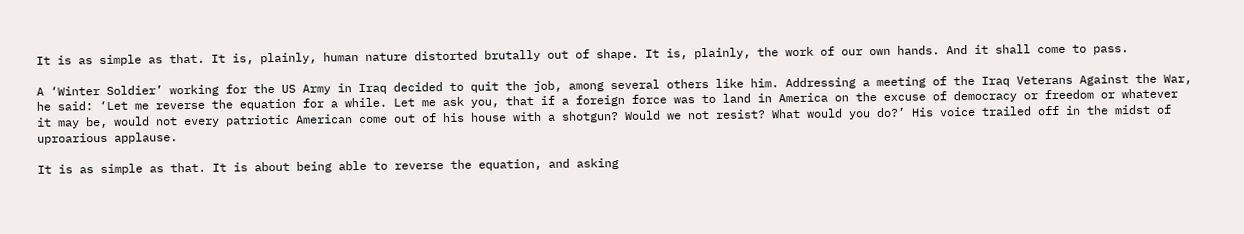It is as simple as that. It is, plainly, human nature distorted brutally out of shape. It is, plainly, the work of our own hands. And it shall come to pass.

A ‘Winter Soldier’ working for the US Army in Iraq decided to quit the job, among several others like him. Addressing a meeting of the Iraq Veterans Against the War, he said: ‘Let me reverse the equation for a while. Let me ask you, that if a foreign force was to land in America on the excuse of democracy or freedom or whatever it may be, would not every patriotic American come out of his house with a shotgun? Would we not resist? What would you do?’ His voice trailed off in the midst of uproarious applause.

It is as simple as that. It is about being able to reverse the equation, and asking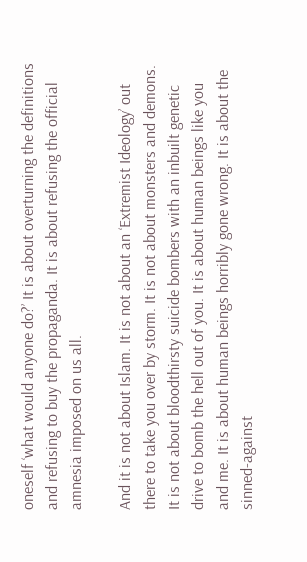oneself ‘what would anyone do?’ It is about overturning the definitions and refusing to buy the propaganda. It is about refusing the official amnesia imposed on us all.

And it is not about Islam. It is not about an ‘Extremist Ideology’ out there to take you over by storm. It is not about monsters and demons. It is not about bloodthirsty suicide bombers with an inbuilt genetic drive to bomb the hell out of you. It is about human beings like you and me. It is about human beings horribly gone wrong. It is about the sinned-against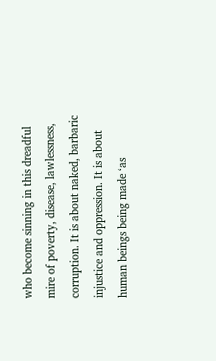who become sinning in this dreadful mire of poverty, disease, lawlessness, corruption. It is about naked, barbaric injustice and oppression. It is about human beings being made ‘as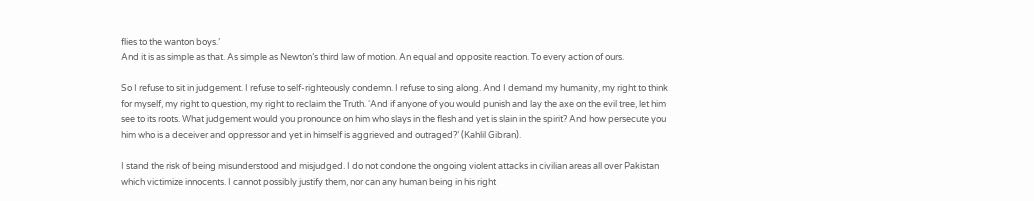flies to the wanton boys.’
And it is as simple as that. As simple as Newton’s third law of motion. An equal and opposite reaction. To every action of ours.

So I refuse to sit in judgement. I refuse to self-righteously condemn. I refuse to sing along. And I demand my humanity, my right to think for myself, my right to question, my right to reclaim the Truth. ‘And if anyone of you would punish and lay the axe on the evil tree, let him see to its roots. What judgement would you pronounce on him who slays in the flesh and yet is slain in the spirit? And how persecute you him who is a deceiver and oppressor and yet in himself is aggrieved and outraged?’ (Kahlil Gibran).

I stand the risk of being misunderstood and misjudged. I do not condone the ongoing violent attacks in civilian areas all over Pakistan which victimize innocents. I cannot possibly justify them, nor can any human being in his right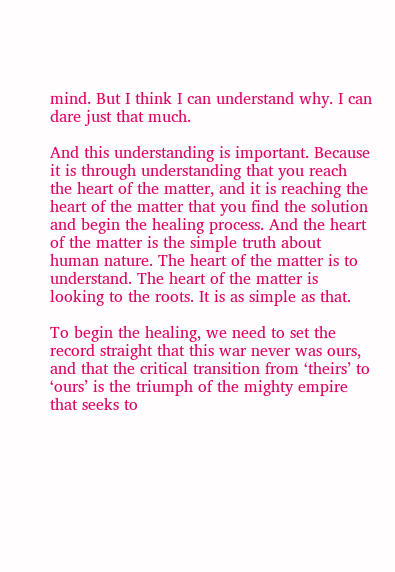mind. But I think I can understand why. I can dare just that much.

And this understanding is important. Because it is through understanding that you reach the heart of the matter, and it is reaching the heart of the matter that you find the solution and begin the healing process. And the heart of the matter is the simple truth about human nature. The heart of the matter is to understand. The heart of the matter is looking to the roots. It is as simple as that.

To begin the healing, we need to set the record straight that this war never was ours, and that the critical transition from ‘theirs’ to ‘ours’ is the triumph of the mighty empire that seeks to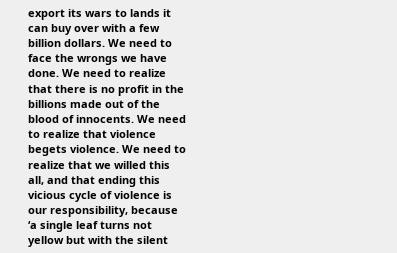export its wars to lands it can buy over with a few billion dollars. We need to face the wrongs we have done. We need to realize that there is no profit in the billions made out of the blood of innocents. We need to realize that violence begets violence. We need to realize that we willed this all, and that ending this vicious cycle of violence is our responsibility, because ‘a single leaf turns not yellow but with the silent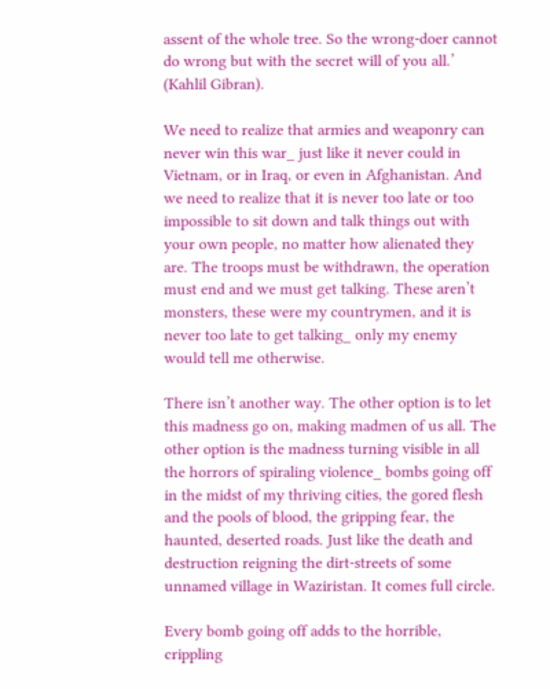assent of the whole tree. So the wrong-doer cannot do wrong but with the secret will of you all.’ (Kahlil Gibran).

We need to realize that armies and weaponry can never win this war_ just like it never could in Vietnam, or in Iraq, or even in Afghanistan. And we need to realize that it is never too late or too impossible to sit down and talk things out with your own people, no matter how alienated they are. The troops must be withdrawn, the operation must end and we must get talking. These aren’t monsters, these were my countrymen, and it is never too late to get talking_ only my enemy would tell me otherwise.

There isn’t another way. The other option is to let this madness go on, making madmen of us all. The other option is the madness turning visible in all the horrors of spiraling violence_ bombs going off in the midst of my thriving cities, the gored flesh and the pools of blood, the gripping fear, the haunted, deserted roads. Just like the death and destruction reigning the dirt-streets of some unnamed village in Waziristan. It comes full circle.

Every bomb going off adds to the horrible, crippling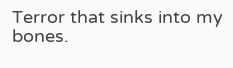Terror that sinks into my bones.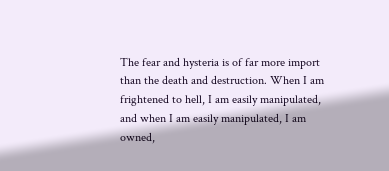The fear and hysteria is of far more import than the death and destruction. When I am frightened to hell, I am easily manipulated, and when I am easily manipulated, I am owned,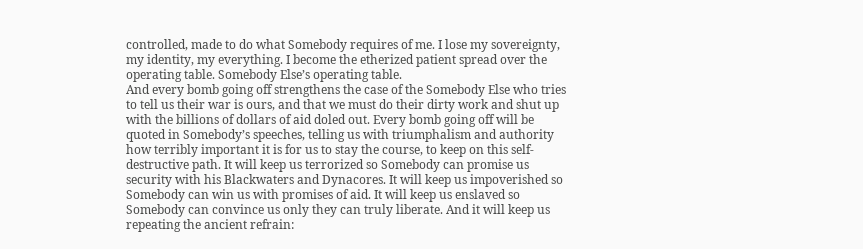controlled, made to do what Somebody requires of me. I lose my sovereignty, my identity, my everything. I become the etherized patient spread over the operating table. Somebody Else’s operating table.
And every bomb going off strengthens the case of the Somebody Else who tries to tell us their war is ours, and that we must do their dirty work and shut up with the billions of dollars of aid doled out. Every bomb going off will be quoted in Somebody’s speeches, telling us with triumphalism and authority how terribly important it is for us to stay the course, to keep on this self-destructive path. It will keep us terrorized so Somebody can promise us security with his Blackwaters and Dynacores. It will keep us impoverished so Somebody can win us with promises of aid. It will keep us enslaved so Somebody can convince us only they can truly liberate. And it will keep us repeating the ancient refrain: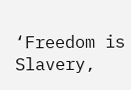‘Freedom is Slavery,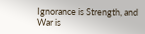Ignorance is Strength, and War is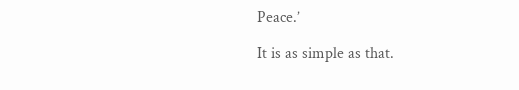Peace.’

It is as simple as that.